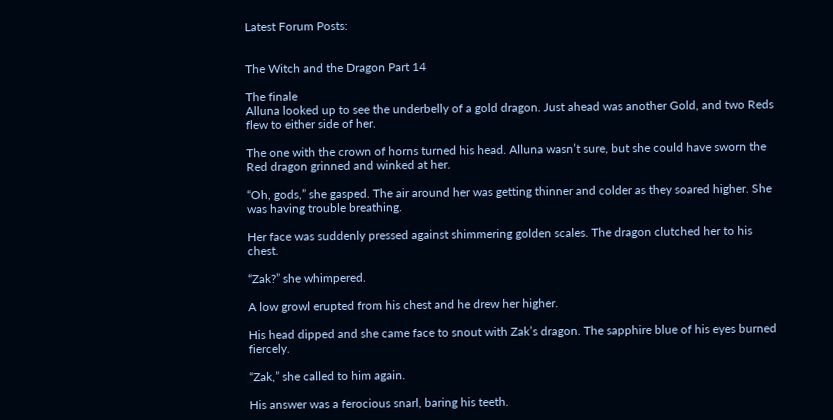Latest Forum Posts:


The Witch and the Dragon Part 14

The finale
Alluna looked up to see the underbelly of a gold dragon. Just ahead was another Gold, and two Reds flew to either side of her.

The one with the crown of horns turned his head. Alluna wasn’t sure, but she could have sworn the Red dragon grinned and winked at her.

“Oh, gods,” she gasped. The air around her was getting thinner and colder as they soared higher. She was having trouble breathing.

Her face was suddenly pressed against shimmering golden scales. The dragon clutched her to his chest.

“Zak?” she whimpered.

A low growl erupted from his chest and he drew her higher.

His head dipped and she came face to snout with Zak’s dragon. The sapphire blue of his eyes burned fiercely.

“Zak,” she called to him again.

His answer was a ferocious snarl, baring his teeth.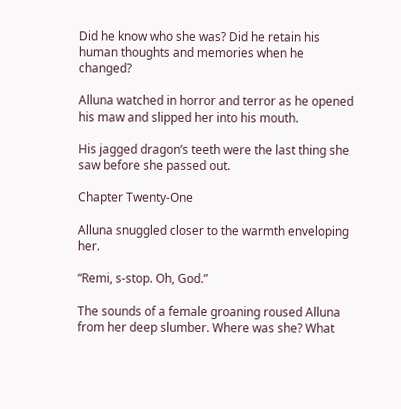Did he know who she was? Did he retain his human thoughts and memories when he changed?

Alluna watched in horror and terror as he opened his maw and slipped her into his mouth.

His jagged dragon’s teeth were the last thing she saw before she passed out.

Chapter Twenty-One

Alluna snuggled closer to the warmth enveloping her.

“Remi, s-stop. Oh, God.”

The sounds of a female groaning roused Alluna from her deep slumber. Where was she? What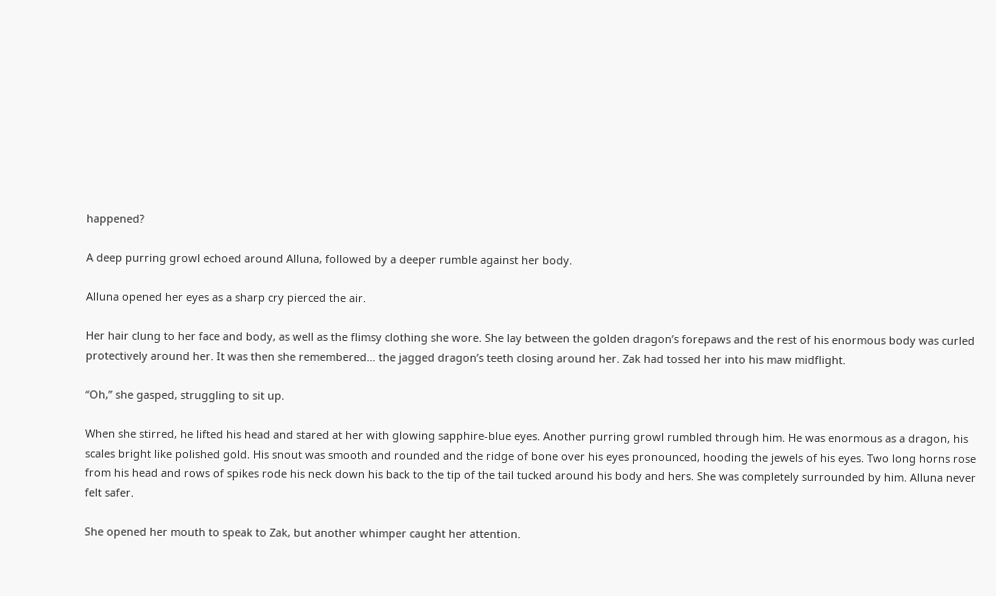happened?

A deep purring growl echoed around Alluna, followed by a deeper rumble against her body.

Alluna opened her eyes as a sharp cry pierced the air.

Her hair clung to her face and body, as well as the flimsy clothing she wore. She lay between the golden dragon’s forepaws and the rest of his enormous body was curled protectively around her. It was then she remembered… the jagged dragon’s teeth closing around her. Zak had tossed her into his maw midflight.

“Oh,” she gasped, struggling to sit up.

When she stirred, he lifted his head and stared at her with glowing sapphire-blue eyes. Another purring growl rumbled through him. He was enormous as a dragon, his scales bright like polished gold. His snout was smooth and rounded and the ridge of bone over his eyes pronounced, hooding the jewels of his eyes. Two long horns rose from his head and rows of spikes rode his neck down his back to the tip of the tail tucked around his body and hers. She was completely surrounded by him. Alluna never felt safer.

She opened her mouth to speak to Zak, but another whimper caught her attention.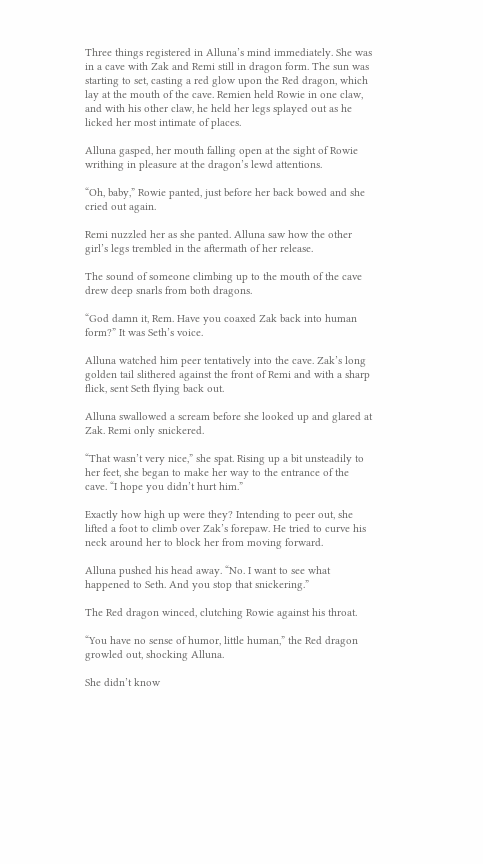Three things registered in Alluna’s mind immediately. She was in a cave with Zak and Remi still in dragon form. The sun was starting to set, casting a red glow upon the Red dragon, which lay at the mouth of the cave. Remien held Rowie in one claw, and with his other claw, he held her legs splayed out as he licked her most intimate of places.

Alluna gasped, her mouth falling open at the sight of Rowie writhing in pleasure at the dragon’s lewd attentions.

“Oh, baby,” Rowie panted, just before her back bowed and she cried out again.

Remi nuzzled her as she panted. Alluna saw how the other girl’s legs trembled in the aftermath of her release.

The sound of someone climbing up to the mouth of the cave drew deep snarls from both dragons.

“God damn it, Rem. Have you coaxed Zak back into human form?” It was Seth’s voice.

Alluna watched him peer tentatively into the cave. Zak’s long golden tail slithered against the front of Remi and with a sharp flick, sent Seth flying back out.

Alluna swallowed a scream before she looked up and glared at Zak. Remi only snickered.

“That wasn’t very nice,” she spat. Rising up a bit unsteadily to her feet, she began to make her way to the entrance of the cave. “I hope you didn’t hurt him.”

Exactly how high up were they? Intending to peer out, she lifted a foot to climb over Zak’s forepaw. He tried to curve his neck around her to block her from moving forward.

Alluna pushed his head away. “No. I want to see what happened to Seth. And you stop that snickering.”

The Red dragon winced, clutching Rowie against his throat.

“You have no sense of humor, little human,” the Red dragon growled out, shocking Alluna.

She didn’t know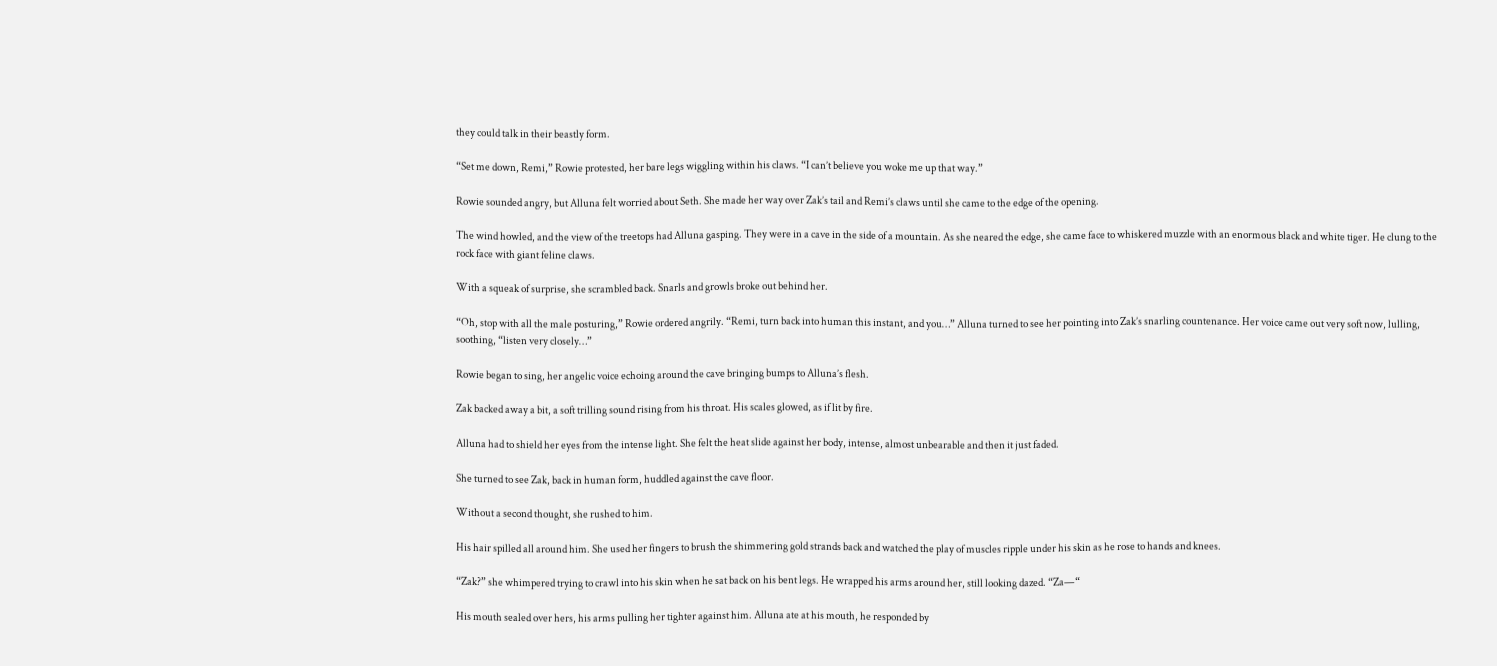they could talk in their beastly form.

“Set me down, Remi,” Rowie protested, her bare legs wiggling within his claws. “I can’t believe you woke me up that way.”

Rowie sounded angry, but Alluna felt worried about Seth. She made her way over Zak’s tail and Remi’s claws until she came to the edge of the opening.

The wind howled, and the view of the treetops had Alluna gasping. They were in a cave in the side of a mountain. As she neared the edge, she came face to whiskered muzzle with an enormous black and white tiger. He clung to the rock face with giant feline claws.

With a squeak of surprise, she scrambled back. Snarls and growls broke out behind her.

“Oh, stop with all the male posturing,” Rowie ordered angrily. “Remi, turn back into human this instant, and you…” Alluna turned to see her pointing into Zak’s snarling countenance. Her voice came out very soft now, lulling, soothing, “listen very closely…”

Rowie began to sing, her angelic voice echoing around the cave bringing bumps to Alluna’s flesh.

Zak backed away a bit, a soft trilling sound rising from his throat. His scales glowed, as if lit by fire.

Alluna had to shield her eyes from the intense light. She felt the heat slide against her body, intense, almost unbearable and then it just faded.

She turned to see Zak, back in human form, huddled against the cave floor.

Without a second thought, she rushed to him.

His hair spilled all around him. She used her fingers to brush the shimmering gold strands back and watched the play of muscles ripple under his skin as he rose to hands and knees.

“Zak?” she whimpered trying to crawl into his skin when he sat back on his bent legs. He wrapped his arms around her, still looking dazed. “Za—“

His mouth sealed over hers, his arms pulling her tighter against him. Alluna ate at his mouth, he responded by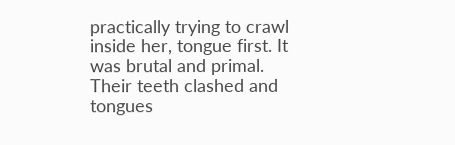practically trying to crawl inside her, tongue first. It was brutal and primal. Their teeth clashed and tongues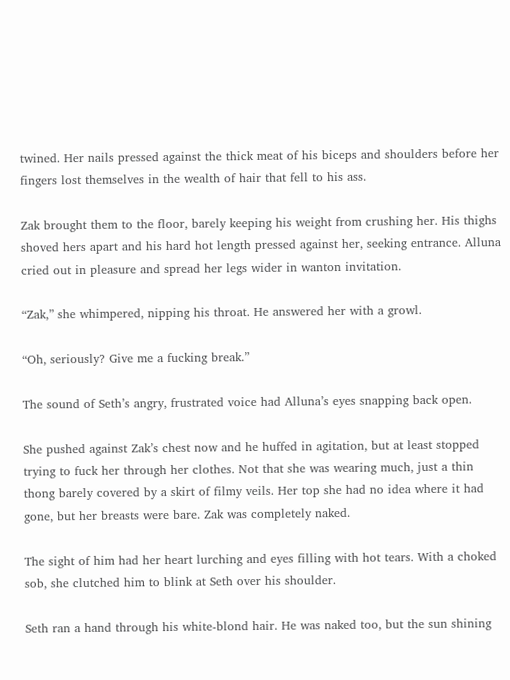twined. Her nails pressed against the thick meat of his biceps and shoulders before her fingers lost themselves in the wealth of hair that fell to his ass.

Zak brought them to the floor, barely keeping his weight from crushing her. His thighs shoved hers apart and his hard hot length pressed against her, seeking entrance. Alluna cried out in pleasure and spread her legs wider in wanton invitation.

“Zak,” she whimpered, nipping his throat. He answered her with a growl.

“Oh, seriously? Give me a fucking break.”

The sound of Seth’s angry, frustrated voice had Alluna’s eyes snapping back open.

She pushed against Zak’s chest now and he huffed in agitation, but at least stopped trying to fuck her through her clothes. Not that she was wearing much, just a thin thong barely covered by a skirt of filmy veils. Her top she had no idea where it had gone, but her breasts were bare. Zak was completely naked.

The sight of him had her heart lurching and eyes filling with hot tears. With a choked sob, she clutched him to blink at Seth over his shoulder.

Seth ran a hand through his white-blond hair. He was naked too, but the sun shining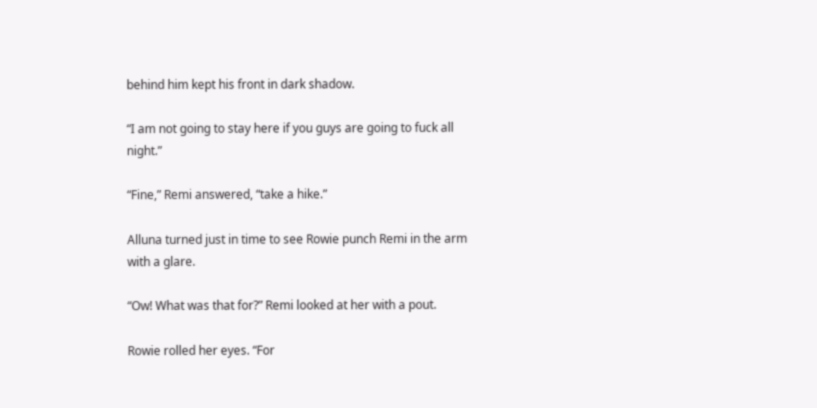behind him kept his front in dark shadow.

“I am not going to stay here if you guys are going to fuck all night.”

“Fine,” Remi answered, “take a hike.”

Alluna turned just in time to see Rowie punch Remi in the arm with a glare.

“Ow! What was that for?” Remi looked at her with a pout.

Rowie rolled her eyes. “For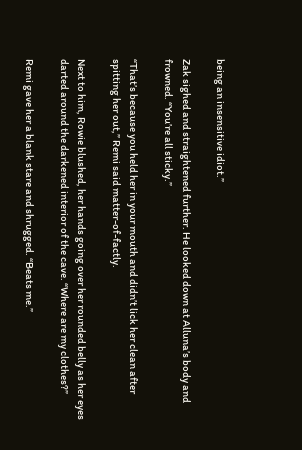being an insensitive idiot.”

Zak sighed and straightened further. He looked down at Alluna’s body and frowned. “You’re all sticky.”

“That’s because you held her in your mouth and didn’t lick her clean after spitting her out,” Remi said matter-of-factly.

Next to him, Rowie blushed, her hands going over her rounded belly as her eyes darted around the darkened interior of the cave. “Where are my clothes?”

Remi gave her a blank stare and shrugged. “Beats me.”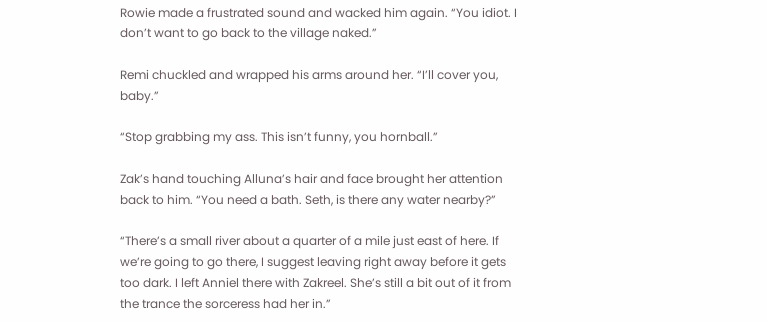Rowie made a frustrated sound and wacked him again. “You idiot. I don’t want to go back to the village naked.”

Remi chuckled and wrapped his arms around her. “I’ll cover you, baby.”

“Stop grabbing my ass. This isn’t funny, you hornball.”

Zak’s hand touching Alluna’s hair and face brought her attention back to him. “You need a bath. Seth, is there any water nearby?”

“There’s a small river about a quarter of a mile just east of here. If we’re going to go there, I suggest leaving right away before it gets too dark. I left Anniel there with Zakreel. She’s still a bit out of it from the trance the sorceress had her in.”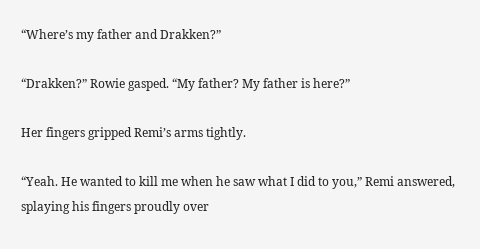“Where’s my father and Drakken?”

“Drakken?” Rowie gasped. “My father? My father is here?”

Her fingers gripped Remi’s arms tightly.

“Yeah. He wanted to kill me when he saw what I did to you,” Remi answered, splaying his fingers proudly over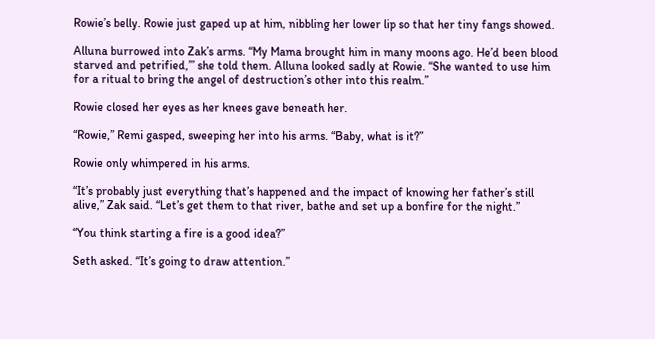Rowie’s belly. Rowie just gaped up at him, nibbling her lower lip so that her tiny fangs showed.

Alluna burrowed into Zak’s arms. “My Mama brought him in many moons ago. He’d been blood starved and petrified,’” she told them. Alluna looked sadly at Rowie. “She wanted to use him for a ritual to bring the angel of destruction’s other into this realm.”

Rowie closed her eyes as her knees gave beneath her.

“Rowie,” Remi gasped, sweeping her into his arms. “Baby, what is it?”

Rowie only whimpered in his arms.

“It’s probably just everything that’s happened and the impact of knowing her father’s still alive,” Zak said. “Let’s get them to that river, bathe and set up a bonfire for the night.”

“You think starting a fire is a good idea?”

Seth asked. “It’s going to draw attention.”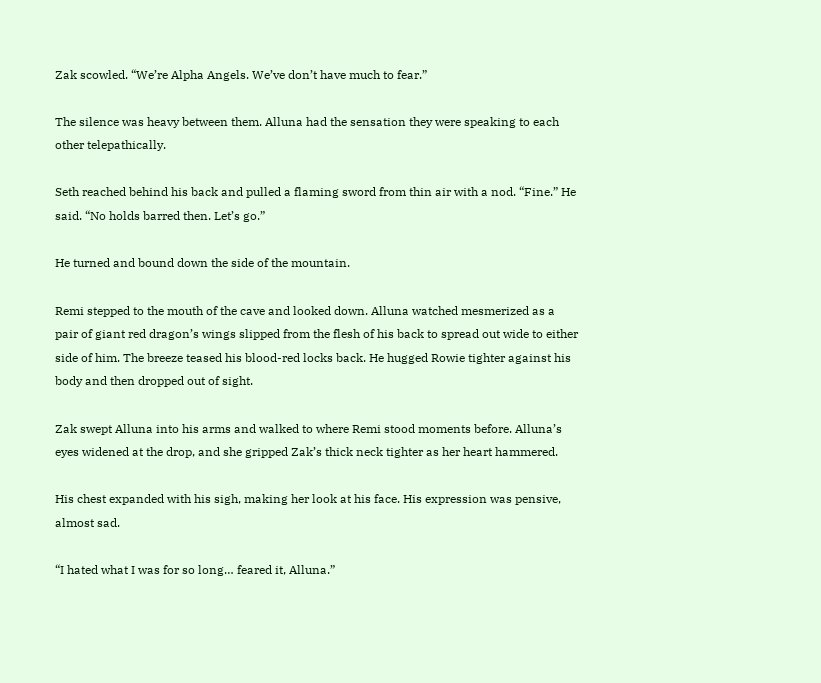Zak scowled. “We’re Alpha Angels. We’ve don’t have much to fear.”

The silence was heavy between them. Alluna had the sensation they were speaking to each other telepathically.

Seth reached behind his back and pulled a flaming sword from thin air with a nod. “Fine.” He said. “No holds barred then. Let’s go.”

He turned and bound down the side of the mountain.

Remi stepped to the mouth of the cave and looked down. Alluna watched mesmerized as a pair of giant red dragon’s wings slipped from the flesh of his back to spread out wide to either side of him. The breeze teased his blood-red locks back. He hugged Rowie tighter against his body and then dropped out of sight.

Zak swept Alluna into his arms and walked to where Remi stood moments before. Alluna’s eyes widened at the drop, and she gripped Zak’s thick neck tighter as her heart hammered.

His chest expanded with his sigh, making her look at his face. His expression was pensive, almost sad.

“I hated what I was for so long… feared it, Alluna.”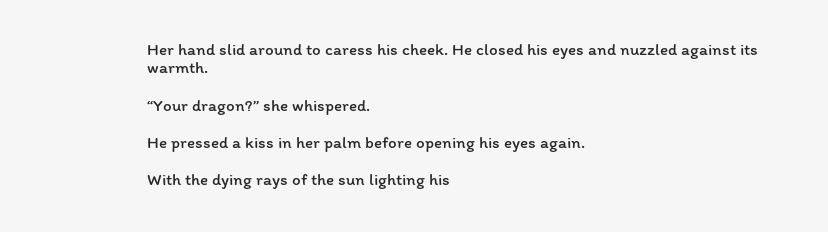Her hand slid around to caress his cheek. He closed his eyes and nuzzled against its warmth.

“Your dragon?” she whispered.

He pressed a kiss in her palm before opening his eyes again.

With the dying rays of the sun lighting his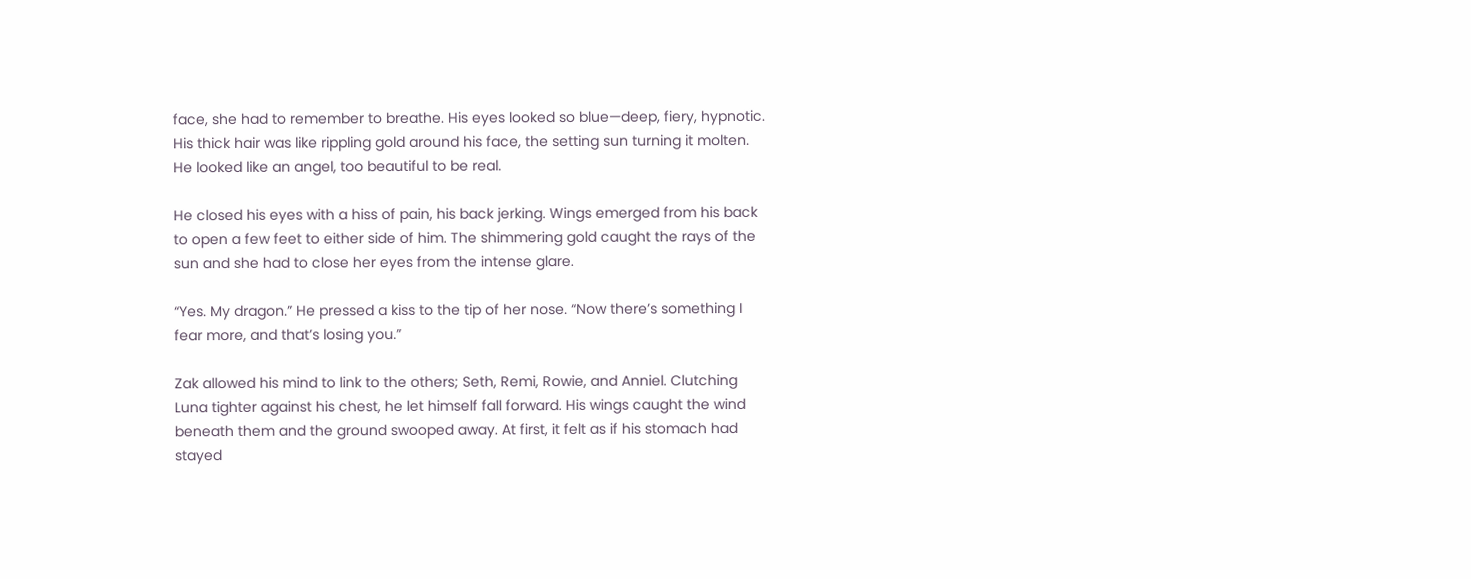face, she had to remember to breathe. His eyes looked so blue—deep, fiery, hypnotic. His thick hair was like rippling gold around his face, the setting sun turning it molten. He looked like an angel, too beautiful to be real.

He closed his eyes with a hiss of pain, his back jerking. Wings emerged from his back to open a few feet to either side of him. The shimmering gold caught the rays of the sun and she had to close her eyes from the intense glare.

“Yes. My dragon.” He pressed a kiss to the tip of her nose. “Now there’s something I fear more, and that’s losing you.”

Zak allowed his mind to link to the others; Seth, Remi, Rowie, and Anniel. Clutching Luna tighter against his chest, he let himself fall forward. His wings caught the wind beneath them and the ground swooped away. At first, it felt as if his stomach had stayed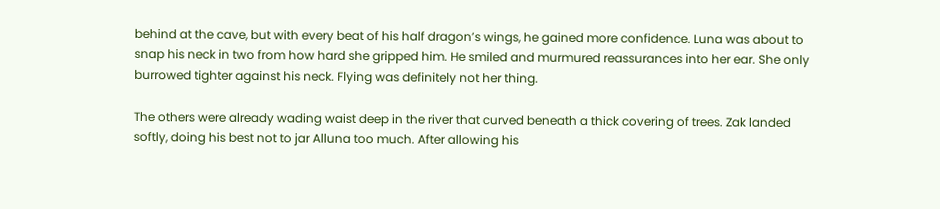behind at the cave, but with every beat of his half dragon’s wings, he gained more confidence. Luna was about to snap his neck in two from how hard she gripped him. He smiled and murmured reassurances into her ear. She only burrowed tighter against his neck. Flying was definitely not her thing.

The others were already wading waist deep in the river that curved beneath a thick covering of trees. Zak landed softly, doing his best not to jar Alluna too much. After allowing his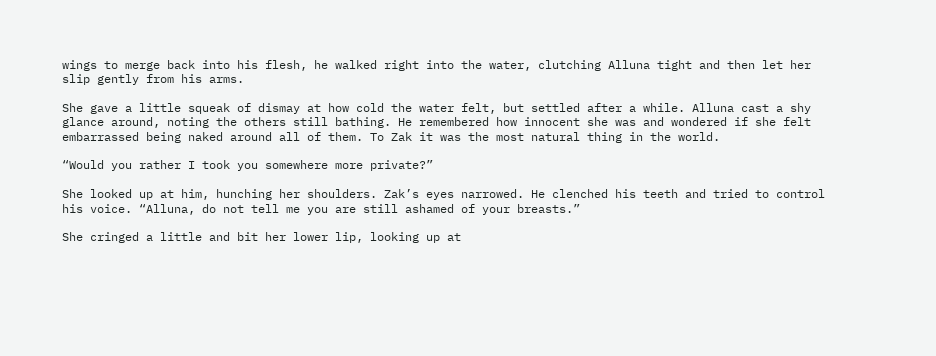wings to merge back into his flesh, he walked right into the water, clutching Alluna tight and then let her slip gently from his arms.

She gave a little squeak of dismay at how cold the water felt, but settled after a while. Alluna cast a shy glance around, noting the others still bathing. He remembered how innocent she was and wondered if she felt embarrassed being naked around all of them. To Zak it was the most natural thing in the world.

“Would you rather I took you somewhere more private?”

She looked up at him, hunching her shoulders. Zak’s eyes narrowed. He clenched his teeth and tried to control his voice. “Alluna, do not tell me you are still ashamed of your breasts.”

She cringed a little and bit her lower lip, looking up at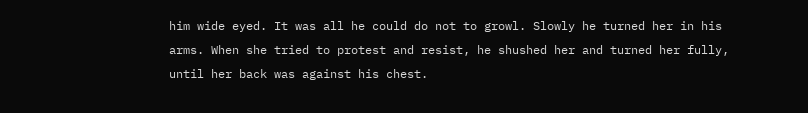him wide eyed. It was all he could do not to growl. Slowly he turned her in his arms. When she tried to protest and resist, he shushed her and turned her fully, until her back was against his chest.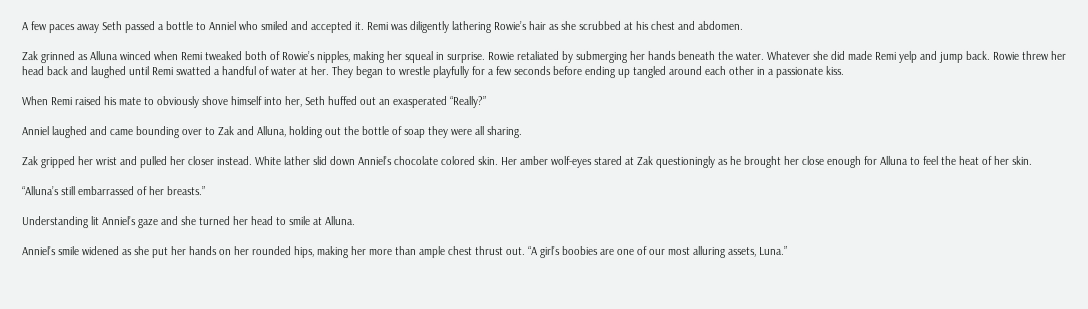A few paces away Seth passed a bottle to Anniel who smiled and accepted it. Remi was diligently lathering Rowie’s hair as she scrubbed at his chest and abdomen.

Zak grinned as Alluna winced when Remi tweaked both of Rowie’s nipples, making her squeal in surprise. Rowie retaliated by submerging her hands beneath the water. Whatever she did made Remi yelp and jump back. Rowie threw her head back and laughed until Remi swatted a handful of water at her. They began to wrestle playfully for a few seconds before ending up tangled around each other in a passionate kiss.

When Remi raised his mate to obviously shove himself into her, Seth huffed out an exasperated “Really?”

Anniel laughed and came bounding over to Zak and Alluna, holding out the bottle of soap they were all sharing.

Zak gripped her wrist and pulled her closer instead. White lather slid down Anniel’s chocolate colored skin. Her amber wolf-eyes stared at Zak questioningly as he brought her close enough for Alluna to feel the heat of her skin.

“Alluna’s still embarrassed of her breasts.”

Understanding lit Anniel’s gaze and she turned her head to smile at Alluna.

Anniel’s smile widened as she put her hands on her rounded hips, making her more than ample chest thrust out. “A girl’s boobies are one of our most alluring assets, Luna.”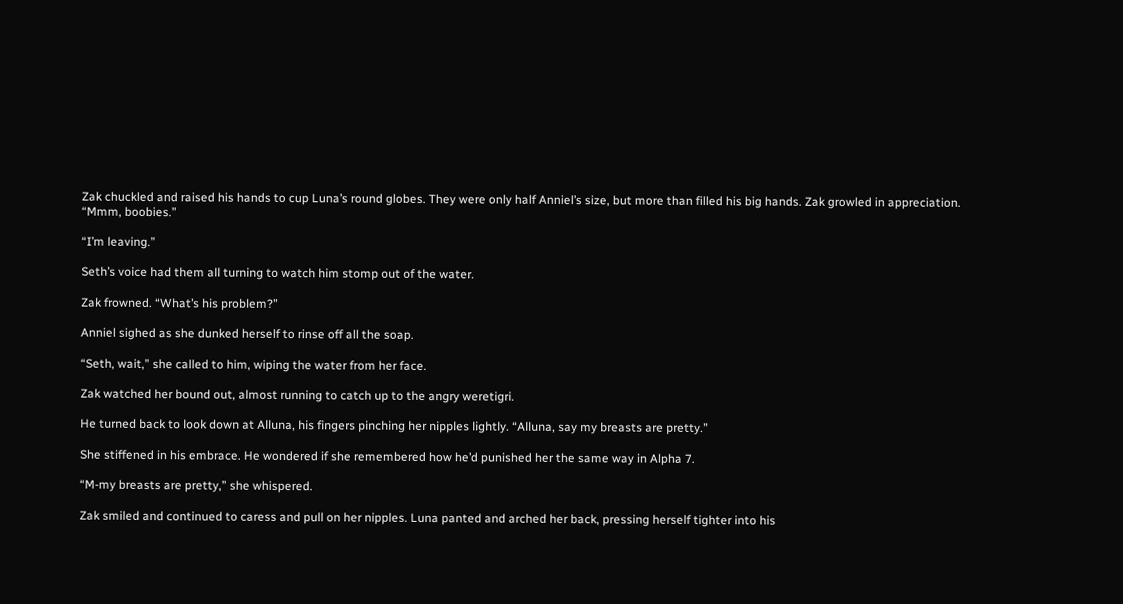Zak chuckled and raised his hands to cup Luna’s round globes. They were only half Anniel’s size, but more than filled his big hands. Zak growled in appreciation. “Mmm, boobies.”

“I’m leaving.”

Seth’s voice had them all turning to watch him stomp out of the water.

Zak frowned. “What’s his problem?”

Anniel sighed as she dunked herself to rinse off all the soap.

“Seth, wait,” she called to him, wiping the water from her face.

Zak watched her bound out, almost running to catch up to the angry weretigri.

He turned back to look down at Alluna, his fingers pinching her nipples lightly. “Alluna, say my breasts are pretty.”

She stiffened in his embrace. He wondered if she remembered how he’d punished her the same way in Alpha 7.

“M-my breasts are pretty,” she whispered.

Zak smiled and continued to caress and pull on her nipples. Luna panted and arched her back, pressing herself tighter into his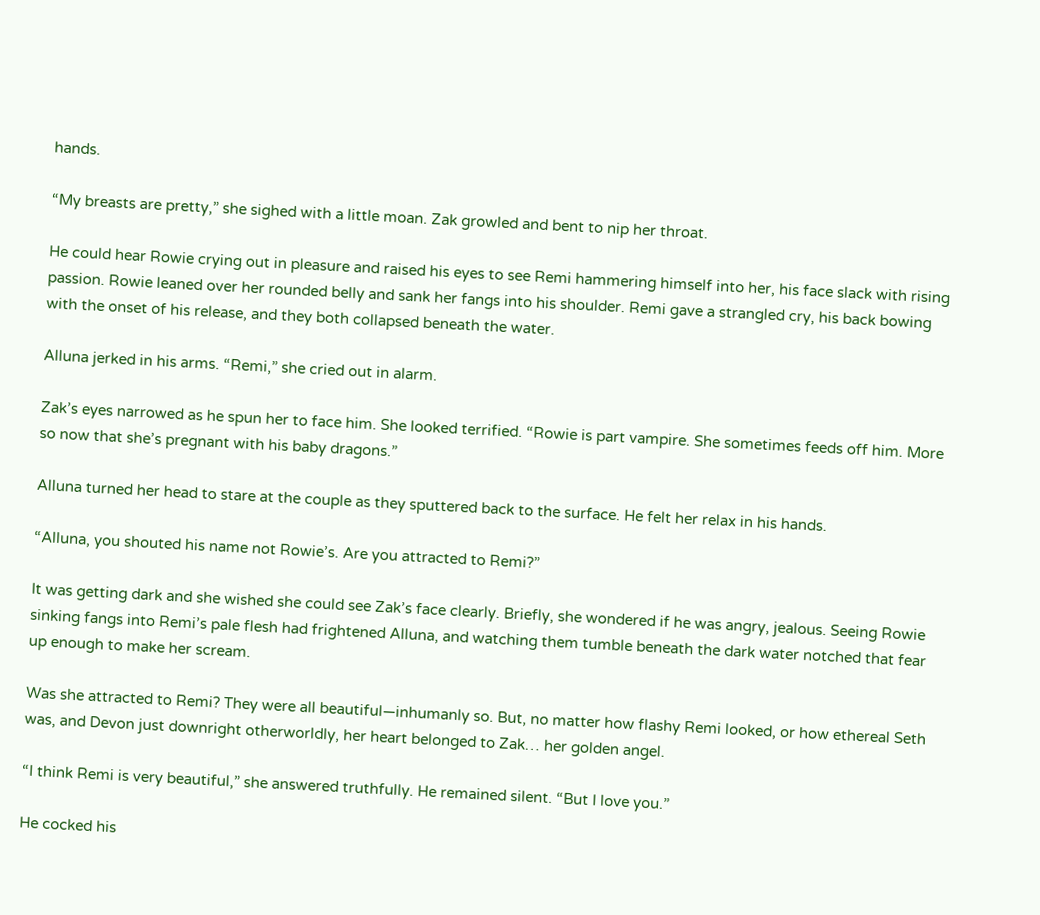hands.

“My breasts are pretty,” she sighed with a little moan. Zak growled and bent to nip her throat.

He could hear Rowie crying out in pleasure and raised his eyes to see Remi hammering himself into her, his face slack with rising passion. Rowie leaned over her rounded belly and sank her fangs into his shoulder. Remi gave a strangled cry, his back bowing with the onset of his release, and they both collapsed beneath the water.

Alluna jerked in his arms. “Remi,” she cried out in alarm.

Zak’s eyes narrowed as he spun her to face him. She looked terrified. “Rowie is part vampire. She sometimes feeds off him. More so now that she’s pregnant with his baby dragons.”

Alluna turned her head to stare at the couple as they sputtered back to the surface. He felt her relax in his hands.

“Alluna, you shouted his name not Rowie’s. Are you attracted to Remi?”

It was getting dark and she wished she could see Zak’s face clearly. Briefly, she wondered if he was angry, jealous. Seeing Rowie sinking fangs into Remi’s pale flesh had frightened Alluna, and watching them tumble beneath the dark water notched that fear up enough to make her scream.

Was she attracted to Remi? They were all beautiful—inhumanly so. But, no matter how flashy Remi looked, or how ethereal Seth was, and Devon just downright otherworldly, her heart belonged to Zak… her golden angel.

“I think Remi is very beautiful,” she answered truthfully. He remained silent. “But I love you.”

He cocked his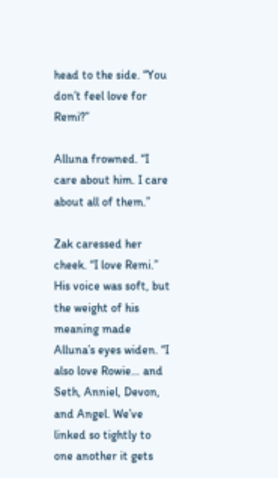head to the side. “You don’t feel love for Remi?”

Alluna frowned. “I care about him. I care about all of them.”

Zak caressed her cheek. “I love Remi.” His voice was soft, but the weight of his meaning made Alluna’s eyes widen. “I also love Rowie… and Seth, Anniel, Devon, and Angel. We’ve linked so tightly to one another it gets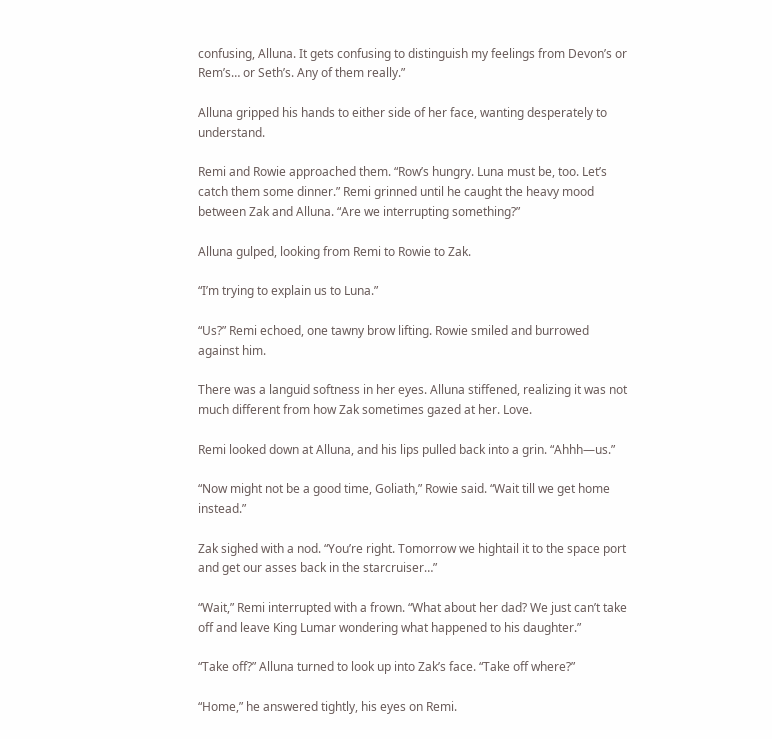confusing, Alluna. It gets confusing to distinguish my feelings from Devon’s or Rem’s… or Seth’s. Any of them really.”

Alluna gripped his hands to either side of her face, wanting desperately to understand.

Remi and Rowie approached them. “Row’s hungry. Luna must be, too. Let’s catch them some dinner.” Remi grinned until he caught the heavy mood between Zak and Alluna. “Are we interrupting something?”

Alluna gulped, looking from Remi to Rowie to Zak.

“I’m trying to explain us to Luna.”

“Us?” Remi echoed, one tawny brow lifting. Rowie smiled and burrowed against him.

There was a languid softness in her eyes. Alluna stiffened, realizing it was not much different from how Zak sometimes gazed at her. Love.

Remi looked down at Alluna, and his lips pulled back into a grin. “Ahhh—us.”

“Now might not be a good time, Goliath,” Rowie said. “Wait till we get home instead.”

Zak sighed with a nod. “You’re right. Tomorrow we hightail it to the space port and get our asses back in the starcruiser…”

“Wait,” Remi interrupted with a frown. “What about her dad? We just can’t take off and leave King Lumar wondering what happened to his daughter.”

“Take off?” Alluna turned to look up into Zak’s face. “Take off where?”

“Home,” he answered tightly, his eyes on Remi.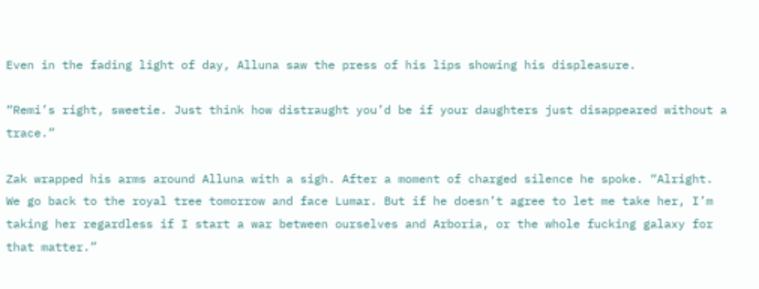Even in the fading light of day, Alluna saw the press of his lips showing his displeasure.

“Remi’s right, sweetie. Just think how distraught you’d be if your daughters just disappeared without a trace.”

Zak wrapped his arms around Alluna with a sigh. After a moment of charged silence he spoke. “Alright. We go back to the royal tree tomorrow and face Lumar. But if he doesn’t agree to let me take her, I’m taking her regardless if I start a war between ourselves and Arboria, or the whole fucking galaxy for that matter.”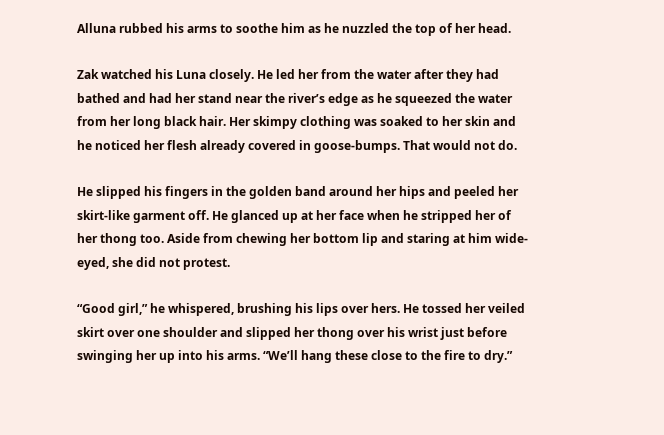Alluna rubbed his arms to soothe him as he nuzzled the top of her head.

Zak watched his Luna closely. He led her from the water after they had bathed and had her stand near the river’s edge as he squeezed the water from her long black hair. Her skimpy clothing was soaked to her skin and he noticed her flesh already covered in goose-bumps. That would not do.

He slipped his fingers in the golden band around her hips and peeled her skirt-like garment off. He glanced up at her face when he stripped her of her thong too. Aside from chewing her bottom lip and staring at him wide-eyed, she did not protest.

“Good girl,” he whispered, brushing his lips over hers. He tossed her veiled skirt over one shoulder and slipped her thong over his wrist just before swinging her up into his arms. “We’ll hang these close to the fire to dry.”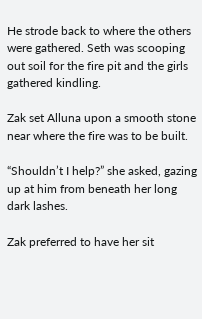He strode back to where the others were gathered. Seth was scooping out soil for the fire pit and the girls gathered kindling.

Zak set Alluna upon a smooth stone near where the fire was to be built.

“Shouldn’t I help?” she asked, gazing up at him from beneath her long dark lashes.

Zak preferred to have her sit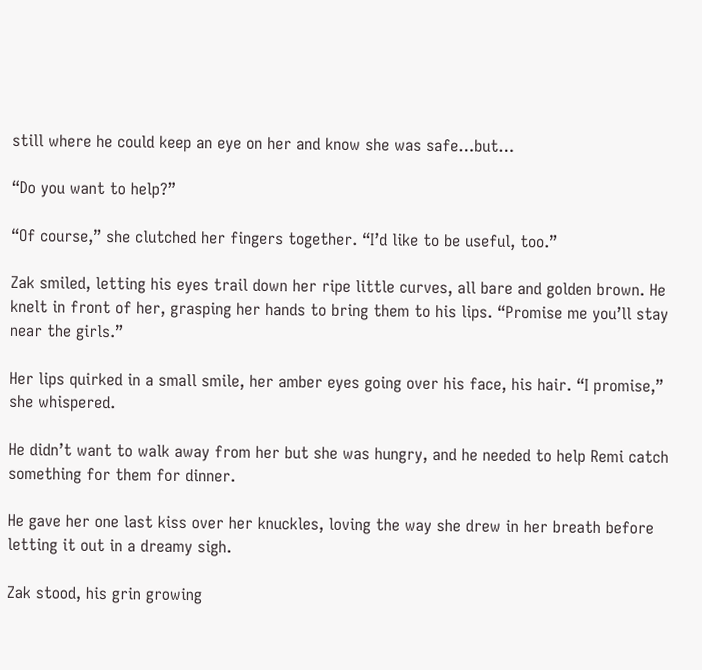still where he could keep an eye on her and know she was safe…but…

“Do you want to help?”

“Of course,” she clutched her fingers together. “I’d like to be useful, too.”

Zak smiled, letting his eyes trail down her ripe little curves, all bare and golden brown. He knelt in front of her, grasping her hands to bring them to his lips. “Promise me you’ll stay near the girls.”

Her lips quirked in a small smile, her amber eyes going over his face, his hair. “I promise,” she whispered.

He didn’t want to walk away from her but she was hungry, and he needed to help Remi catch something for them for dinner.

He gave her one last kiss over her knuckles, loving the way she drew in her breath before letting it out in a dreamy sigh.

Zak stood, his grin growing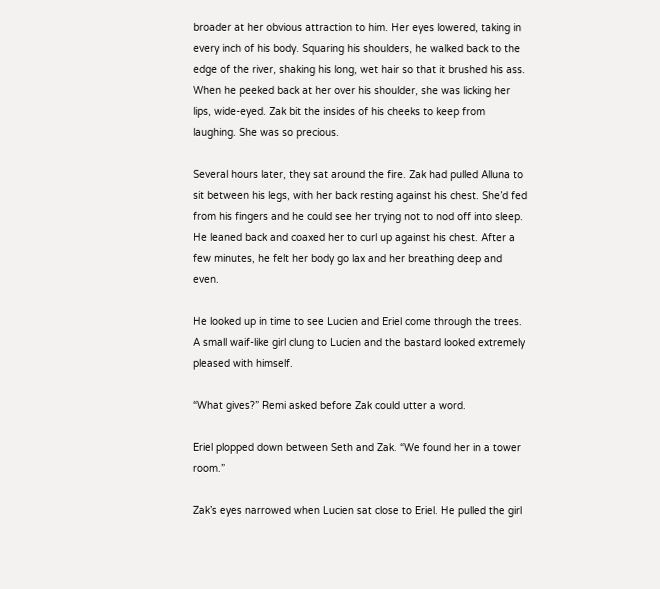broader at her obvious attraction to him. Her eyes lowered, taking in every inch of his body. Squaring his shoulders, he walked back to the edge of the river, shaking his long, wet hair so that it brushed his ass. When he peeked back at her over his shoulder, she was licking her lips, wide-eyed. Zak bit the insides of his cheeks to keep from laughing. She was so precious.

Several hours later, they sat around the fire. Zak had pulled Alluna to sit between his legs, with her back resting against his chest. She’d fed from his fingers and he could see her trying not to nod off into sleep. He leaned back and coaxed her to curl up against his chest. After a few minutes, he felt her body go lax and her breathing deep and even.

He looked up in time to see Lucien and Eriel come through the trees. A small waif-like girl clung to Lucien and the bastard looked extremely pleased with himself.

“What gives?” Remi asked before Zak could utter a word.

Eriel plopped down between Seth and Zak. “We found her in a tower room.”

Zak’s eyes narrowed when Lucien sat close to Eriel. He pulled the girl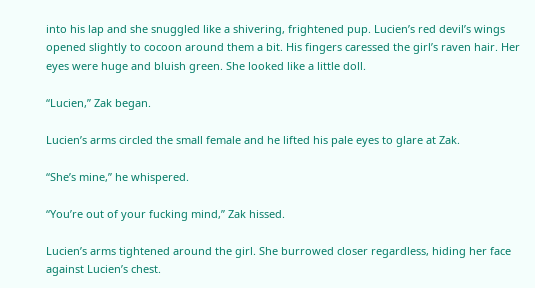into his lap and she snuggled like a shivering, frightened pup. Lucien’s red devil’s wings opened slightly to cocoon around them a bit. His fingers caressed the girl’s raven hair. Her eyes were huge and bluish green. She looked like a little doll.

“Lucien,” Zak began.

Lucien’s arms circled the small female and he lifted his pale eyes to glare at Zak.

“She’s mine,” he whispered.

“You’re out of your fucking mind,” Zak hissed.

Lucien’s arms tightened around the girl. She burrowed closer regardless, hiding her face against Lucien’s chest.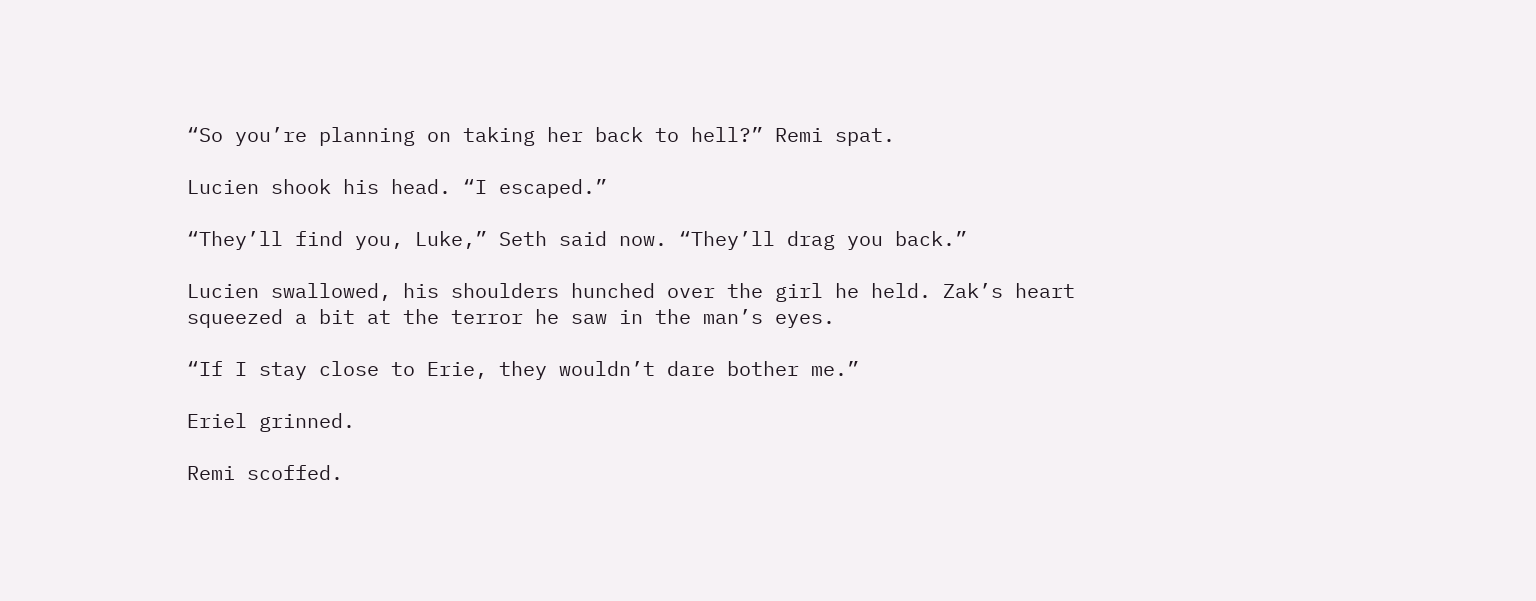“So you’re planning on taking her back to hell?” Remi spat.

Lucien shook his head. “I escaped.”

“They’ll find you, Luke,” Seth said now. “They’ll drag you back.”

Lucien swallowed, his shoulders hunched over the girl he held. Zak’s heart squeezed a bit at the terror he saw in the man’s eyes.

“If I stay close to Erie, they wouldn’t dare bother me.”

Eriel grinned.

Remi scoffed.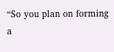“So you plan on forming a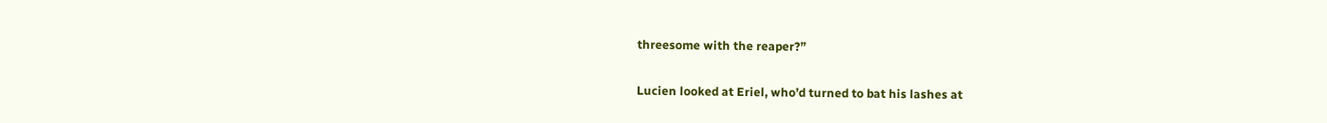threesome with the reaper?”

Lucien looked at Eriel, who’d turned to bat his lashes at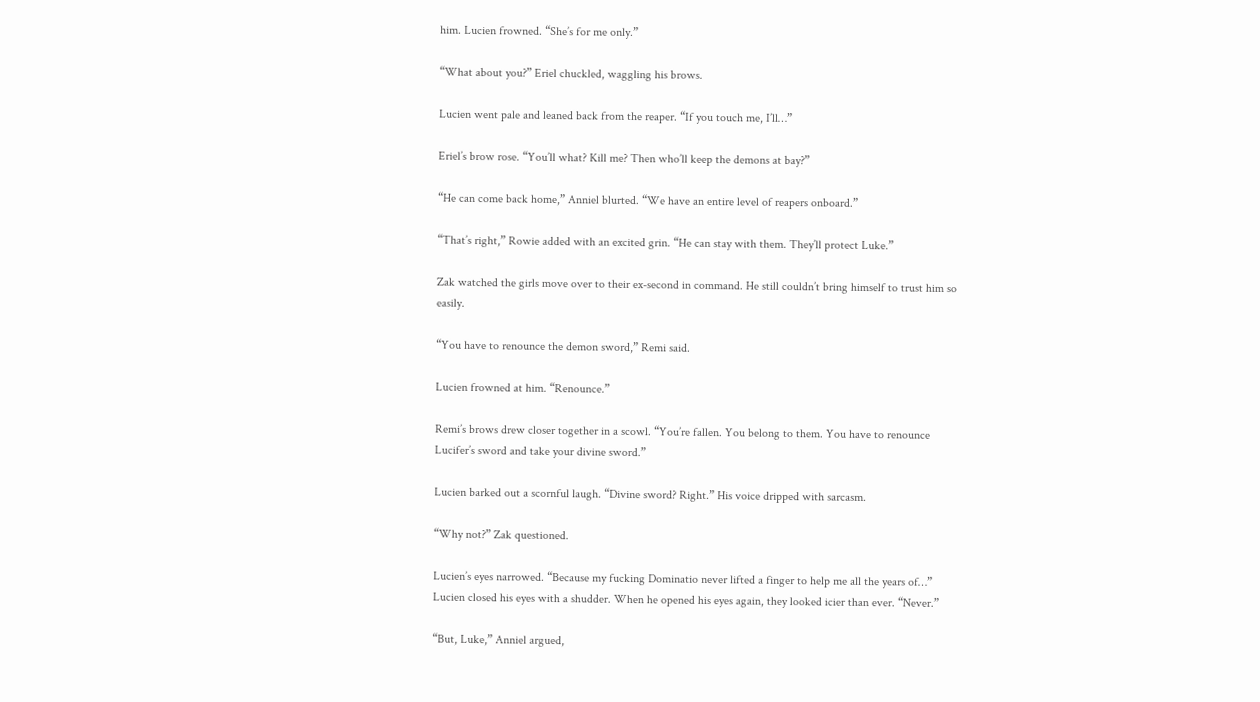him. Lucien frowned. “She’s for me only.”

“What about you?” Eriel chuckled, waggling his brows.

Lucien went pale and leaned back from the reaper. “If you touch me, I’ll…”

Eriel’s brow rose. “You’ll what? Kill me? Then who’ll keep the demons at bay?”

“He can come back home,” Anniel blurted. “We have an entire level of reapers onboard.”

“That’s right,” Rowie added with an excited grin. “He can stay with them. They’ll protect Luke.”

Zak watched the girls move over to their ex-second in command. He still couldn’t bring himself to trust him so easily.

“You have to renounce the demon sword,” Remi said.

Lucien frowned at him. “Renounce.”

Remi’s brows drew closer together in a scowl. “You’re fallen. You belong to them. You have to renounce Lucifer’s sword and take your divine sword.”

Lucien barked out a scornful laugh. “Divine sword? Right.” His voice dripped with sarcasm.

“Why not?” Zak questioned.

Lucien’s eyes narrowed. “Because my fucking Dominatio never lifted a finger to help me all the years of…” Lucien closed his eyes with a shudder. When he opened his eyes again, they looked icier than ever. “Never.”

“But, Luke,” Anniel argued,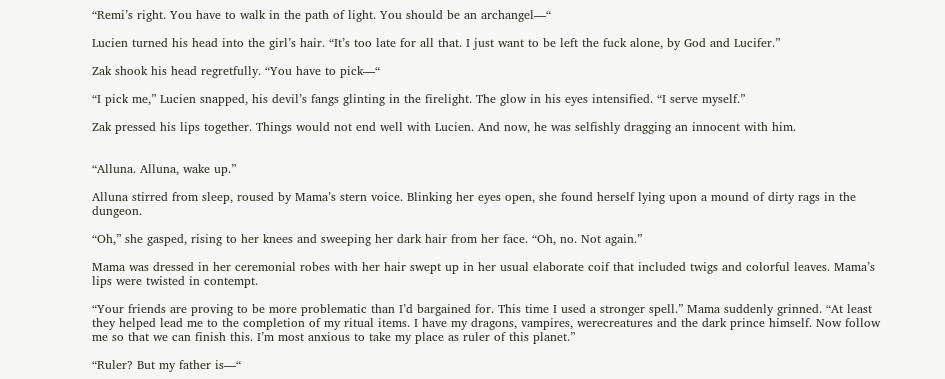“Remi’s right. You have to walk in the path of light. You should be an archangel—“

Lucien turned his head into the girl’s hair. “It’s too late for all that. I just want to be left the fuck alone, by God and Lucifer.”

Zak shook his head regretfully. “You have to pick—“

“I pick me,” Lucien snapped, his devil’s fangs glinting in the firelight. The glow in his eyes intensified. “I serve myself.”

Zak pressed his lips together. Things would not end well with Lucien. And now, he was selfishly dragging an innocent with him.


“Alluna. Alluna, wake up.”

Alluna stirred from sleep, roused by Mama’s stern voice. Blinking her eyes open, she found herself lying upon a mound of dirty rags in the dungeon.

“Oh,” she gasped, rising to her knees and sweeping her dark hair from her face. “Oh, no. Not again.”

Mama was dressed in her ceremonial robes with her hair swept up in her usual elaborate coif that included twigs and colorful leaves. Mama’s lips were twisted in contempt.

“Your friends are proving to be more problematic than I’d bargained for. This time I used a stronger spell.” Mama suddenly grinned. “At least they helped lead me to the completion of my ritual items. I have my dragons, vampires, werecreatures and the dark prince himself. Now follow me so that we can finish this. I’m most anxious to take my place as ruler of this planet.”

“Ruler? But my father is—“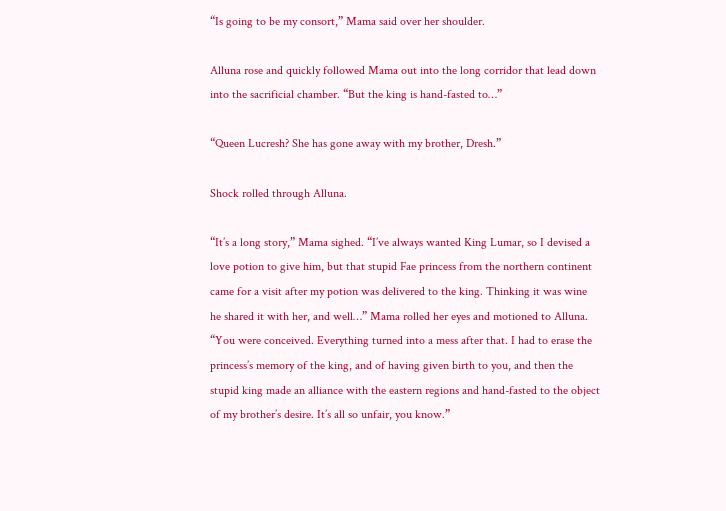“Is going to be my consort,” Mama said over her shoulder.

Alluna rose and quickly followed Mama out into the long corridor that lead down into the sacrificial chamber. “But the king is hand-fasted to…”

“Queen Lucresh? She has gone away with my brother, Dresh.”

Shock rolled through Alluna.

“It’s a long story,” Mama sighed. “I’ve always wanted King Lumar, so I devised a love potion to give him, but that stupid Fae princess from the northern continent came for a visit after my potion was delivered to the king. Thinking it was wine he shared it with her, and well…” Mama rolled her eyes and motioned to Alluna. “You were conceived. Everything turned into a mess after that. I had to erase the princess’s memory of the king, and of having given birth to you, and then the stupid king made an alliance with the eastern regions and hand-fasted to the object of my brother’s desire. It’s all so unfair, you know.”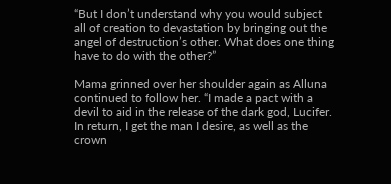“But I don’t understand why you would subject all of creation to devastation by bringing out the angel of destruction’s other. What does one thing have to do with the other?”

Mama grinned over her shoulder again as Alluna continued to follow her. “I made a pact with a devil to aid in the release of the dark god, Lucifer. In return, I get the man I desire, as well as the crown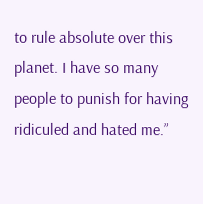to rule absolute over this planet. I have so many people to punish for having ridiculed and hated me.”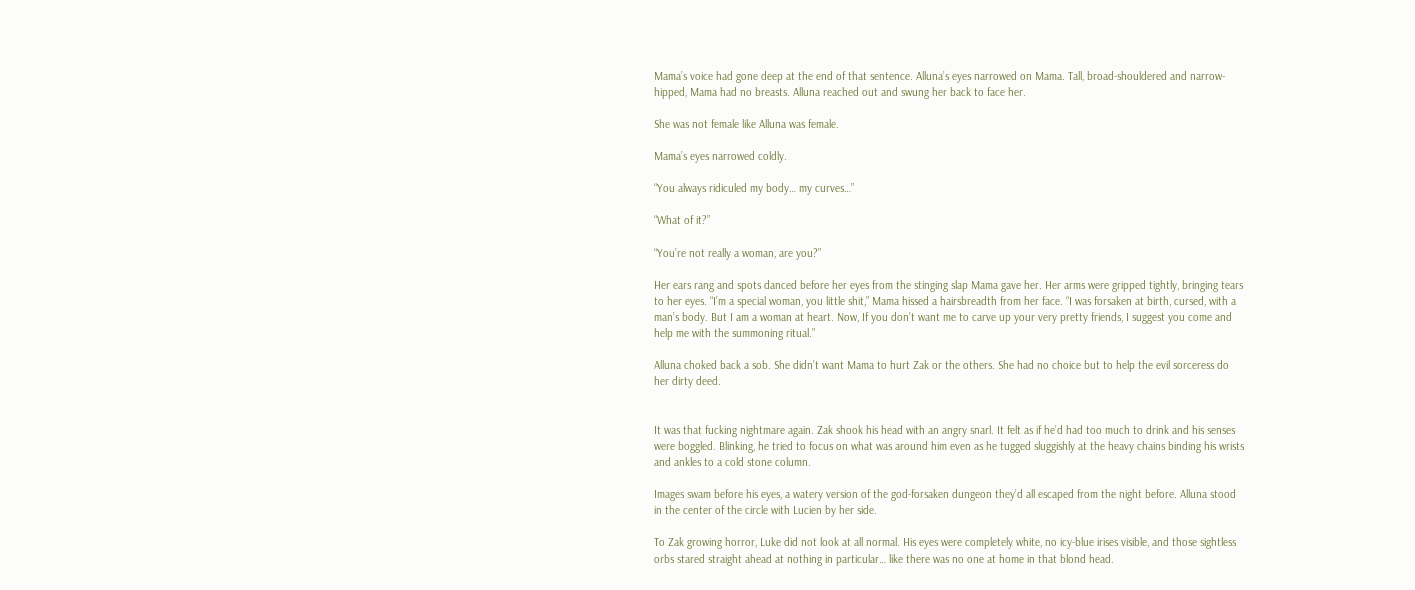Mama’s voice had gone deep at the end of that sentence. Alluna’s eyes narrowed on Mama. Tall, broad-shouldered and narrow-hipped, Mama had no breasts. Alluna reached out and swung her back to face her.

She was not female like Alluna was female.

Mama’s eyes narrowed coldly.

“You always ridiculed my body… my curves…”

“What of it?”

“You’re not really a woman, are you?”

Her ears rang and spots danced before her eyes from the stinging slap Mama gave her. Her arms were gripped tightly, bringing tears to her eyes. “I’m a special woman, you little shit,” Mama hissed a hairsbreadth from her face. “I was forsaken at birth, cursed, with a man’s body. But I am a woman at heart. Now, If you don’t want me to carve up your very pretty friends, I suggest you come and help me with the summoning ritual.”

Alluna choked back a sob. She didn’t want Mama to hurt Zak or the others. She had no choice but to help the evil sorceress do her dirty deed.


It was that fucking nightmare again. Zak shook his head with an angry snarl. It felt as if he’d had too much to drink and his senses were boggled. Blinking, he tried to focus on what was around him even as he tugged sluggishly at the heavy chains binding his wrists and ankles to a cold stone column.

Images swam before his eyes, a watery version of the god-forsaken dungeon they’d all escaped from the night before. Alluna stood in the center of the circle with Lucien by her side.

To Zak growing horror, Luke did not look at all normal. His eyes were completely white, no icy-blue irises visible, and those sightless orbs stared straight ahead at nothing in particular… like there was no one at home in that blond head.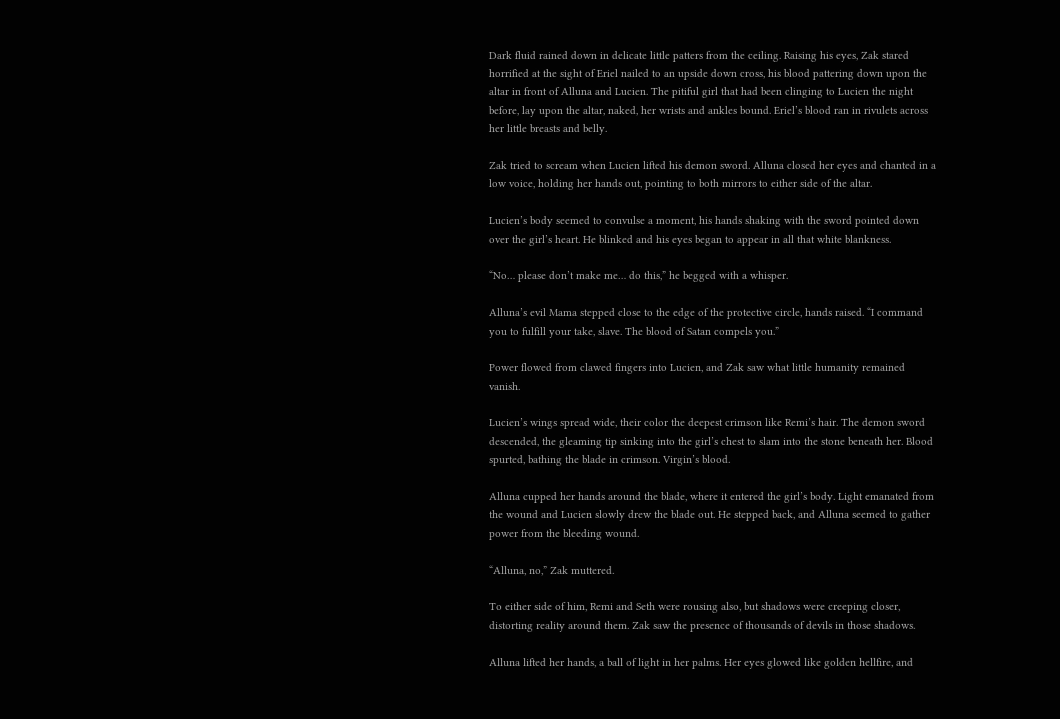Dark fluid rained down in delicate little patters from the ceiling. Raising his eyes, Zak stared horrified at the sight of Eriel nailed to an upside down cross, his blood pattering down upon the altar in front of Alluna and Lucien. The pitiful girl that had been clinging to Lucien the night before, lay upon the altar, naked, her wrists and ankles bound. Eriel’s blood ran in rivulets across her little breasts and belly.

Zak tried to scream when Lucien lifted his demon sword. Alluna closed her eyes and chanted in a low voice, holding her hands out, pointing to both mirrors to either side of the altar.

Lucien’s body seemed to convulse a moment, his hands shaking with the sword pointed down over the girl’s heart. He blinked and his eyes began to appear in all that white blankness.

“No… please don’t make me… do this,” he begged with a whisper.

Alluna’s evil Mama stepped close to the edge of the protective circle, hands raised. “I command you to fulfill your take, slave. The blood of Satan compels you.”

Power flowed from clawed fingers into Lucien, and Zak saw what little humanity remained vanish.

Lucien’s wings spread wide, their color the deepest crimson like Remi’s hair. The demon sword descended, the gleaming tip sinking into the girl’s chest to slam into the stone beneath her. Blood spurted, bathing the blade in crimson. Virgin’s blood.

Alluna cupped her hands around the blade, where it entered the girl’s body. Light emanated from the wound and Lucien slowly drew the blade out. He stepped back, and Alluna seemed to gather power from the bleeding wound.

“Alluna, no,” Zak muttered.

To either side of him, Remi and Seth were rousing also, but shadows were creeping closer, distorting reality around them. Zak saw the presence of thousands of devils in those shadows.

Alluna lifted her hands, a ball of light in her palms. Her eyes glowed like golden hellfire, and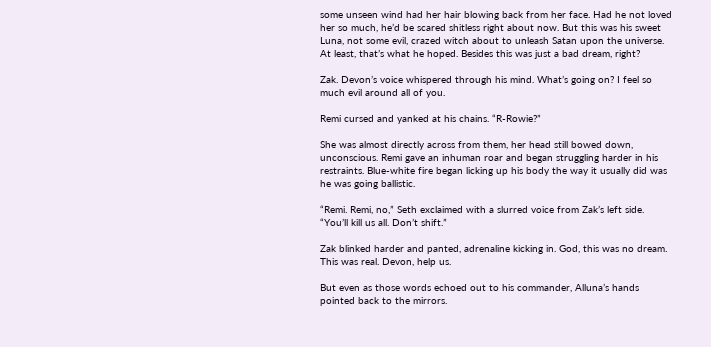some unseen wind had her hair blowing back from her face. Had he not loved her so much, he’d be scared shitless right about now. But this was his sweet Luna, not some evil, crazed witch about to unleash Satan upon the universe. At least, that’s what he hoped. Besides this was just a bad dream, right?

Zak. Devon’s voice whispered through his mind. What’s going on? I feel so much evil around all of you.

Remi cursed and yanked at his chains. “R-Rowie?”

She was almost directly across from them, her head still bowed down, unconscious. Remi gave an inhuman roar and began struggling harder in his restraints. Blue-white fire began licking up his body the way it usually did was he was going ballistic.

“Remi. Remi, no,” Seth exclaimed with a slurred voice from Zak’s left side. “You’ll kill us all. Don’t shift.”

Zak blinked harder and panted, adrenaline kicking in. God, this was no dream. This was real. Devon, help us.

But even as those words echoed out to his commander, Alluna’s hands pointed back to the mirrors.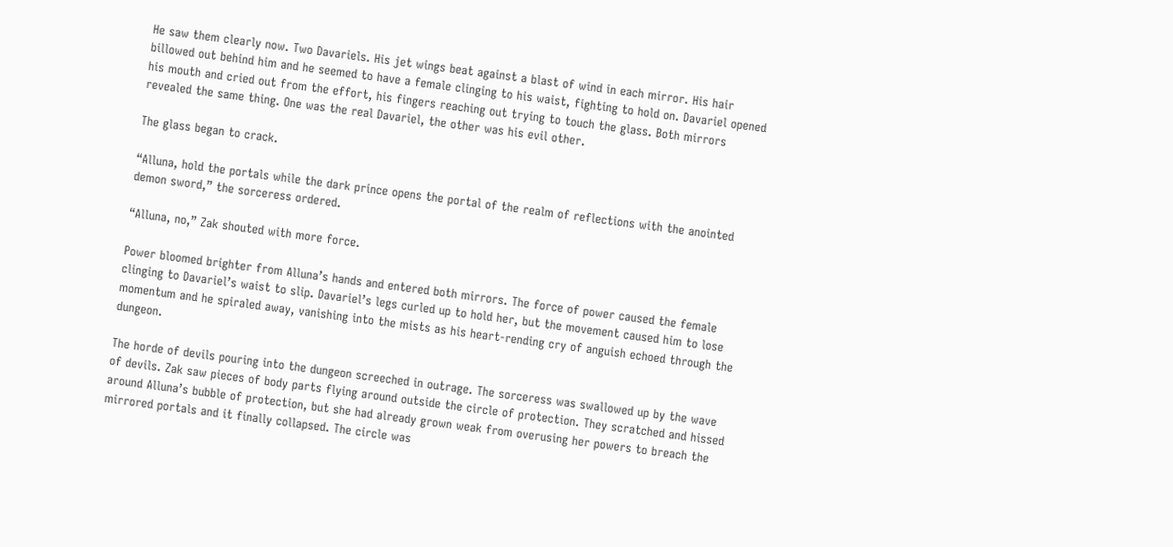He saw them clearly now. Two Davariels. His jet wings beat against a blast of wind in each mirror. His hair billowed out behind him and he seemed to have a female clinging to his waist, fighting to hold on. Davariel opened his mouth and cried out from the effort, his fingers reaching out trying to touch the glass. Both mirrors revealed the same thing. One was the real Davariel, the other was his evil other.

The glass began to crack.

“Alluna, hold the portals while the dark prince opens the portal of the realm of reflections with the anointed demon sword,” the sorceress ordered.

“Alluna, no,” Zak shouted with more force.

Power bloomed brighter from Alluna’s hands and entered both mirrors. The force of power caused the female clinging to Davariel’s waist to slip. Davariel’s legs curled up to hold her, but the movement caused him to lose momentum and he spiraled away, vanishing into the mists as his heart-rending cry of anguish echoed through the dungeon.

The horde of devils pouring into the dungeon screeched in outrage. The sorceress was swallowed up by the wave of devils. Zak saw pieces of body parts flying around outside the circle of protection. They scratched and hissed around Alluna’s bubble of protection, but she had already grown weak from overusing her powers to breach the mirrored portals and it finally collapsed. The circle was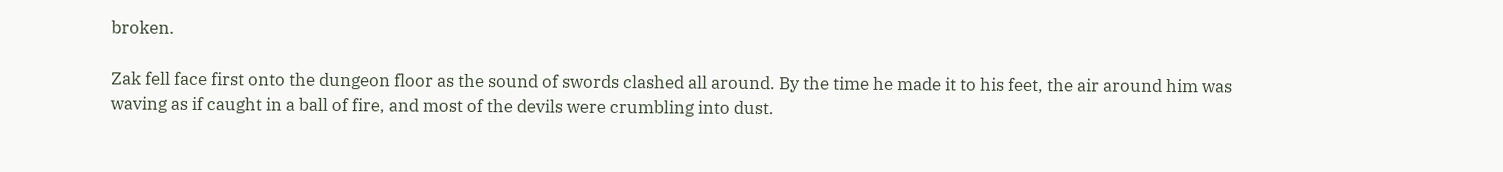broken.

Zak fell face first onto the dungeon floor as the sound of swords clashed all around. By the time he made it to his feet, the air around him was waving as if caught in a ball of fire, and most of the devils were crumbling into dust.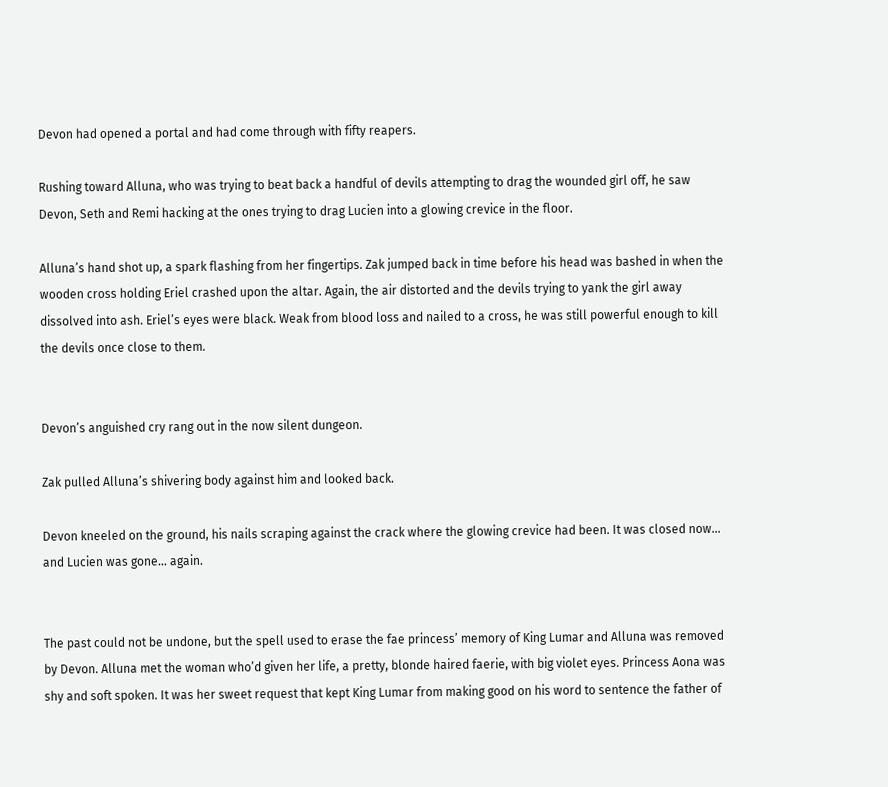Devon had opened a portal and had come through with fifty reapers.

Rushing toward Alluna, who was trying to beat back a handful of devils attempting to drag the wounded girl off, he saw Devon, Seth and Remi hacking at the ones trying to drag Lucien into a glowing crevice in the floor.

Alluna’s hand shot up, a spark flashing from her fingertips. Zak jumped back in time before his head was bashed in when the wooden cross holding Eriel crashed upon the altar. Again, the air distorted and the devils trying to yank the girl away dissolved into ash. Eriel’s eyes were black. Weak from blood loss and nailed to a cross, he was still powerful enough to kill the devils once close to them.


Devon’s anguished cry rang out in the now silent dungeon.

Zak pulled Alluna’s shivering body against him and looked back.

Devon kneeled on the ground, his nails scraping against the crack where the glowing crevice had been. It was closed now… and Lucien was gone… again.


The past could not be undone, but the spell used to erase the fae princess’ memory of King Lumar and Alluna was removed by Devon. Alluna met the woman who’d given her life, a pretty, blonde haired faerie, with big violet eyes. Princess Aona was shy and soft spoken. It was her sweet request that kept King Lumar from making good on his word to sentence the father of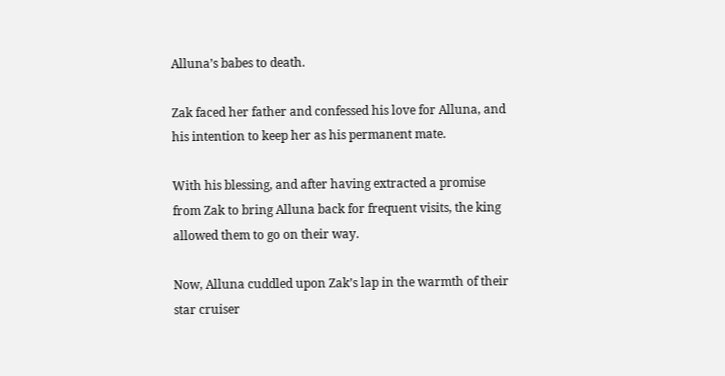Alluna’s babes to death.

Zak faced her father and confessed his love for Alluna, and his intention to keep her as his permanent mate.

With his blessing, and after having extracted a promise from Zak to bring Alluna back for frequent visits, the king allowed them to go on their way.

Now, Alluna cuddled upon Zak’s lap in the warmth of their star cruiser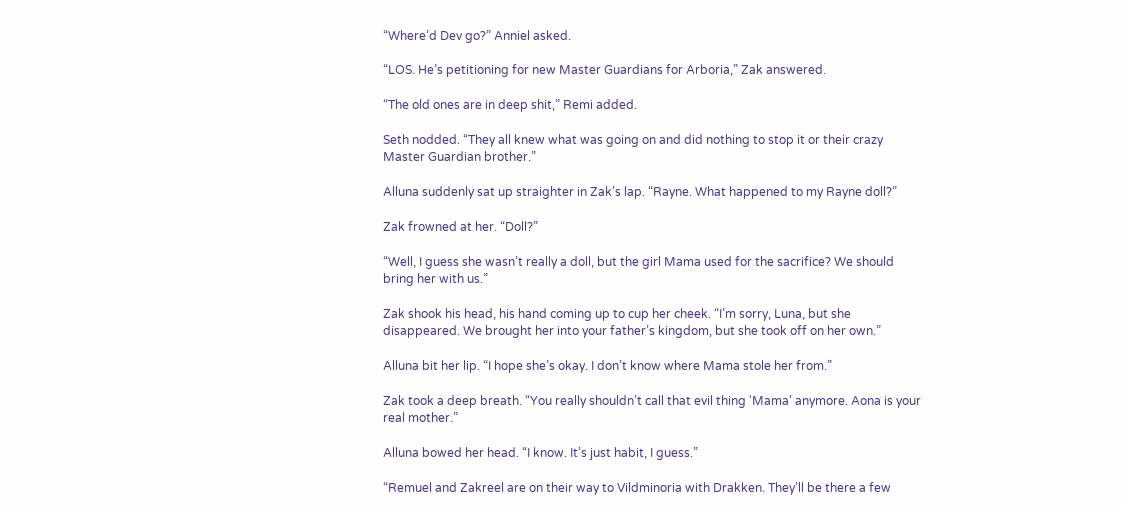“Where’d Dev go?” Anniel asked.

“LOS. He’s petitioning for new Master Guardians for Arboria,” Zak answered.

“The old ones are in deep shit,” Remi added.

Seth nodded. “They all knew what was going on and did nothing to stop it or their crazy Master Guardian brother.”

Alluna suddenly sat up straighter in Zak’s lap. “Rayne. What happened to my Rayne doll?”

Zak frowned at her. “Doll?”

“Well, I guess she wasn’t really a doll, but the girl Mama used for the sacrifice? We should bring her with us.”

Zak shook his head, his hand coming up to cup her cheek. “I’m sorry, Luna, but she disappeared. We brought her into your father’s kingdom, but she took off on her own.”

Alluna bit her lip. “I hope she’s okay. I don’t know where Mama stole her from.”

Zak took a deep breath. “You really shouldn’t call that evil thing 'Mama' anymore. Aona is your real mother.”

Alluna bowed her head. “I know. It’s just habit, I guess.”

“Remuel and Zakreel are on their way to Vildminoria with Drakken. They’ll be there a few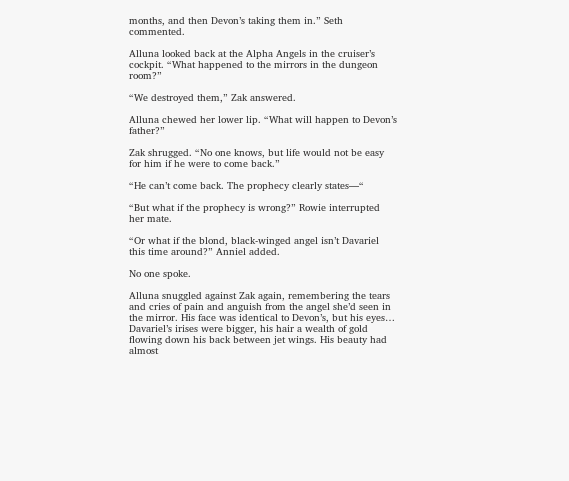months, and then Devon’s taking them in.” Seth commented.

Alluna looked back at the Alpha Angels in the cruiser’s cockpit. “What happened to the mirrors in the dungeon room?”

“We destroyed them,” Zak answered.

Alluna chewed her lower lip. “What will happen to Devon’s father?”

Zak shrugged. “No one knows, but life would not be easy for him if he were to come back.”

“He can’t come back. The prophecy clearly states—“

“But what if the prophecy is wrong?” Rowie interrupted her mate.

“Or what if the blond, black-winged angel isn’t Davariel this time around?” Anniel added.

No one spoke.

Alluna snuggled against Zak again, remembering the tears and cries of pain and anguish from the angel she’d seen in the mirror. His face was identical to Devon’s, but his eyes… Davariel’s irises were bigger, his hair a wealth of gold flowing down his back between jet wings. His beauty had almost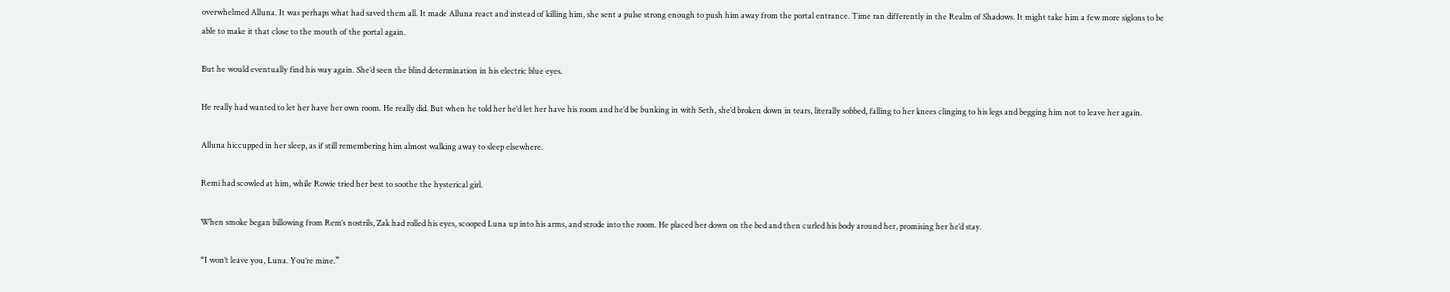overwhelmed Alluna. It was perhaps what had saved them all. It made Alluna react and instead of killing him, she sent a pulse strong enough to push him away from the portal entrance. Time ran differently in the Realm of Shadows. It might take him a few more siglons to be able to make it that close to the mouth of the portal again.

But he would eventually find his way again. She’d seen the blind determination in his electric blue eyes.

He really had wanted to let her have her own room. He really did. But when he told her he’d let her have his room and he’d be bunking in with Seth, she’d broken down in tears, literally sobbed, falling to her knees clinging to his legs and begging him not to leave her again.

Alluna hiccupped in her sleep, as if still remembering him almost walking away to sleep elsewhere.

Remi had scowled at him, while Rowie tried her best to soothe the hysterical girl.

When smoke began billowing from Rem’s nostrils, Zak had rolled his eyes, scooped Luna up into his arms, and strode into the room. He placed her down on the bed and then curled his body around her, promising her he’d stay.

“I won’t leave you, Luna. You’re mine.”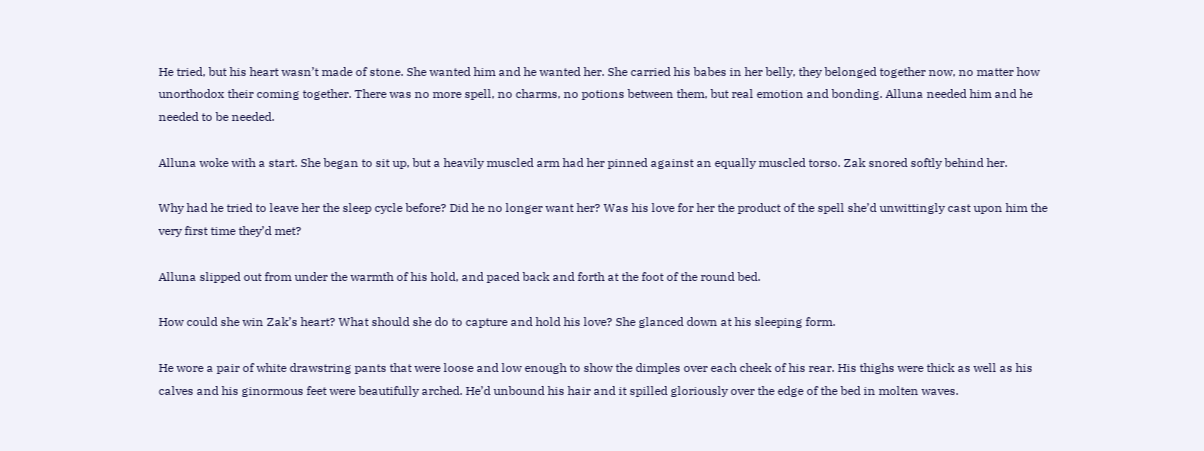He tried, but his heart wasn’t made of stone. She wanted him and he wanted her. She carried his babes in her belly, they belonged together now, no matter how unorthodox their coming together. There was no more spell, no charms, no potions between them, but real emotion and bonding. Alluna needed him and he needed to be needed.

Alluna woke with a start. She began to sit up, but a heavily muscled arm had her pinned against an equally muscled torso. Zak snored softly behind her.

Why had he tried to leave her the sleep cycle before? Did he no longer want her? Was his love for her the product of the spell she’d unwittingly cast upon him the very first time they’d met?

Alluna slipped out from under the warmth of his hold, and paced back and forth at the foot of the round bed.

How could she win Zak’s heart? What should she do to capture and hold his love? She glanced down at his sleeping form.

He wore a pair of white drawstring pants that were loose and low enough to show the dimples over each cheek of his rear. His thighs were thick as well as his calves and his ginormous feet were beautifully arched. He’d unbound his hair and it spilled gloriously over the edge of the bed in molten waves.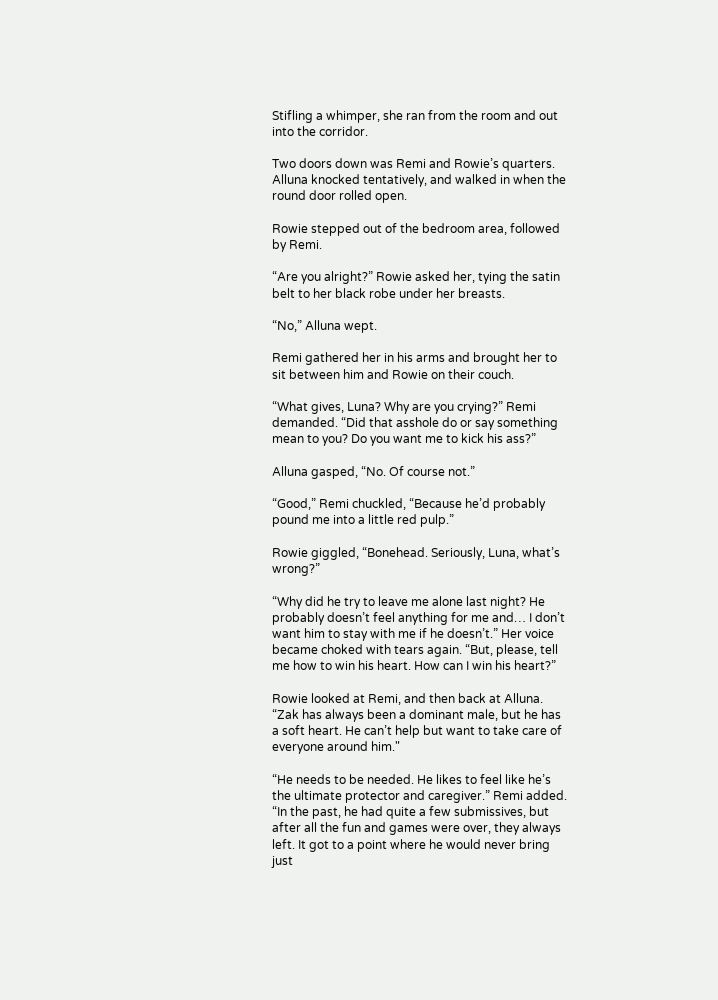Stifling a whimper, she ran from the room and out into the corridor.

Two doors down was Remi and Rowie’s quarters. Alluna knocked tentatively, and walked in when the round door rolled open.

Rowie stepped out of the bedroom area, followed by Remi.

“Are you alright?” Rowie asked her, tying the satin belt to her black robe under her breasts.

“No,” Alluna wept.

Remi gathered her in his arms and brought her to sit between him and Rowie on their couch.

“What gives, Luna? Why are you crying?” Remi demanded. “Did that asshole do or say something mean to you? Do you want me to kick his ass?”

Alluna gasped, “No. Of course not.”

“Good,” Remi chuckled, “Because he’d probably pound me into a little red pulp.”

Rowie giggled, “Bonehead. Seriously, Luna, what’s wrong?”

“Why did he try to leave me alone last night? He probably doesn’t feel anything for me and… I don’t want him to stay with me if he doesn’t.” Her voice became choked with tears again. “But, please, tell me how to win his heart. How can I win his heart?”

Rowie looked at Remi, and then back at Alluna. “Zak has always been a dominant male, but he has a soft heart. He can’t help but want to take care of everyone around him."

“He needs to be needed. He likes to feel like he’s the ultimate protector and caregiver.” Remi added. “In the past, he had quite a few submissives, but after all the fun and games were over, they always left. It got to a point where he would never bring just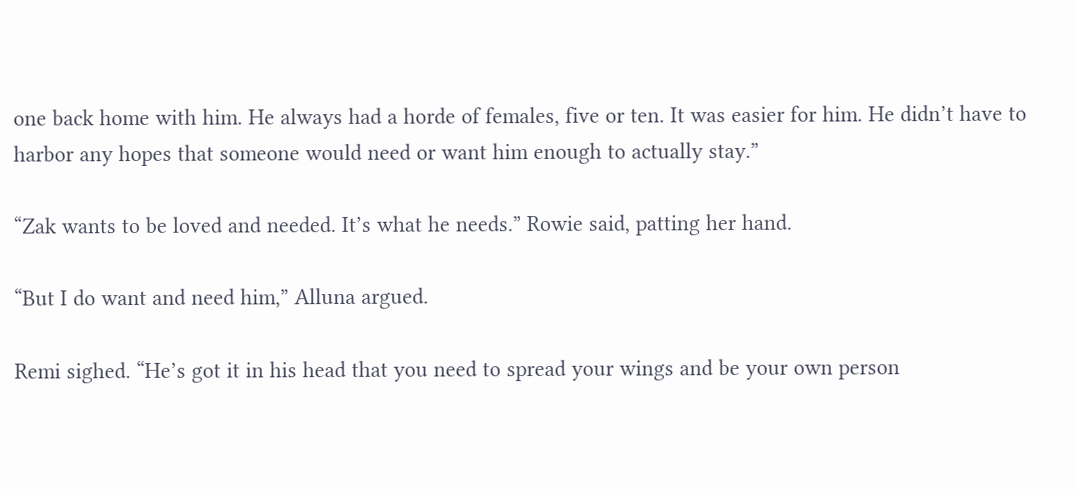one back home with him. He always had a horde of females, five or ten. It was easier for him. He didn’t have to harbor any hopes that someone would need or want him enough to actually stay.”

“Zak wants to be loved and needed. It’s what he needs.” Rowie said, patting her hand.

“But I do want and need him,” Alluna argued.

Remi sighed. “He’s got it in his head that you need to spread your wings and be your own person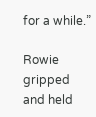for a while.”

Rowie gripped and held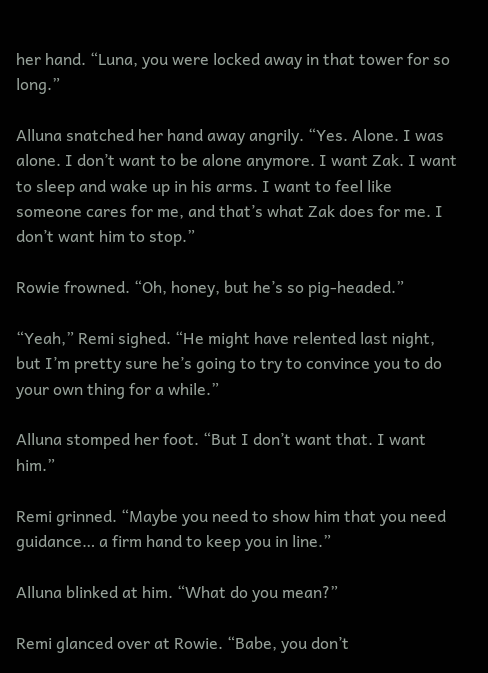her hand. “Luna, you were locked away in that tower for so long.”

Alluna snatched her hand away angrily. “Yes. Alone. I was alone. I don’t want to be alone anymore. I want Zak. I want to sleep and wake up in his arms. I want to feel like someone cares for me, and that’s what Zak does for me. I don’t want him to stop.”

Rowie frowned. “Oh, honey, but he’s so pig-headed.”

“Yeah,” Remi sighed. “He might have relented last night, but I’m pretty sure he’s going to try to convince you to do your own thing for a while.”

Alluna stomped her foot. “But I don’t want that. I want him.”

Remi grinned. “Maybe you need to show him that you need guidance… a firm hand to keep you in line.”

Alluna blinked at him. “What do you mean?”

Remi glanced over at Rowie. “Babe, you don’t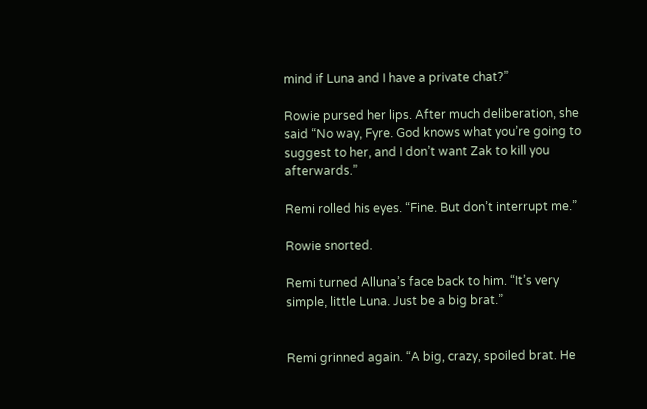mind if Luna and I have a private chat?”

Rowie pursed her lips. After much deliberation, she said “No way, Fyre. God knows what you’re going to suggest to her, and I don’t want Zak to kill you afterwards.”

Remi rolled his eyes. “Fine. But don’t interrupt me.”

Rowie snorted.

Remi turned Alluna’s face back to him. “It’s very simple, little Luna. Just be a big brat.”


Remi grinned again. “A big, crazy, spoiled brat. He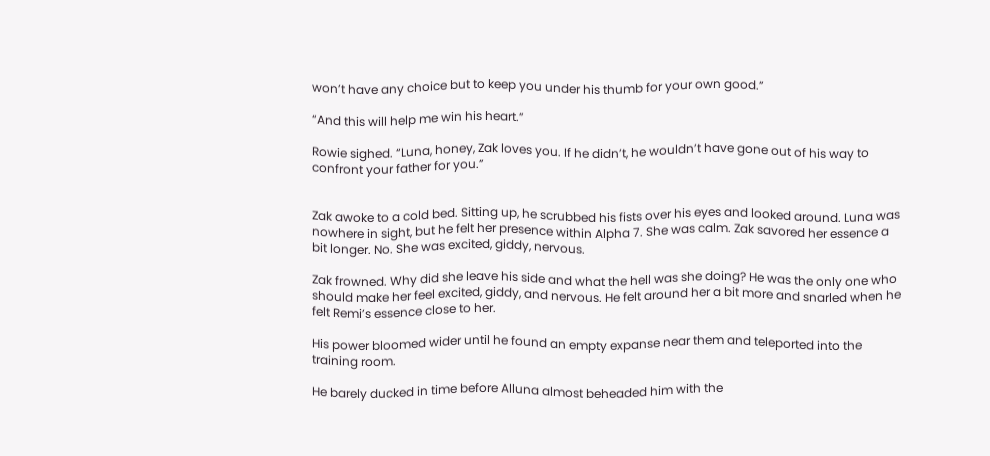won’t have any choice but to keep you under his thumb for your own good.”

“And this will help me win his heart.”

Rowie sighed. “Luna, honey, Zak loves you. If he didn’t, he wouldn’t have gone out of his way to confront your father for you.”


Zak awoke to a cold bed. Sitting up, he scrubbed his fists over his eyes and looked around. Luna was nowhere in sight, but he felt her presence within Alpha 7. She was calm. Zak savored her essence a bit longer. No. She was excited, giddy, nervous.

Zak frowned. Why did she leave his side and what the hell was she doing? He was the only one who should make her feel excited, giddy, and nervous. He felt around her a bit more and snarled when he felt Remi’s essence close to her.

His power bloomed wider until he found an empty expanse near them and teleported into the training room.

He barely ducked in time before Alluna almost beheaded him with the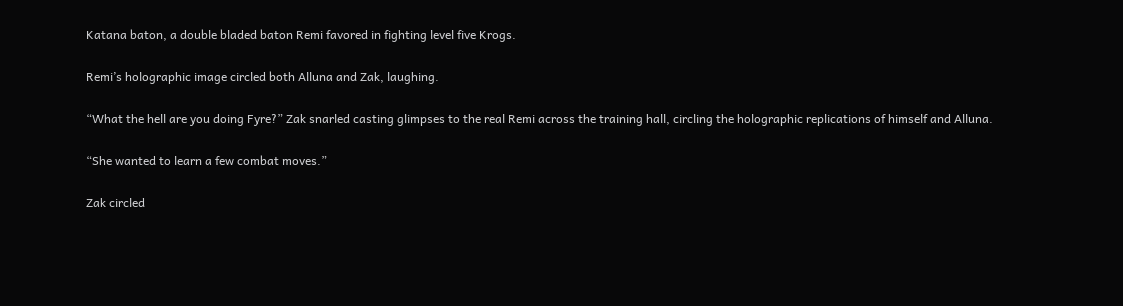Katana baton, a double bladed baton Remi favored in fighting level five Krogs.

Remi’s holographic image circled both Alluna and Zak, laughing.

“What the hell are you doing Fyre?” Zak snarled casting glimpses to the real Remi across the training hall, circling the holographic replications of himself and Alluna.

“She wanted to learn a few combat moves.”

Zak circled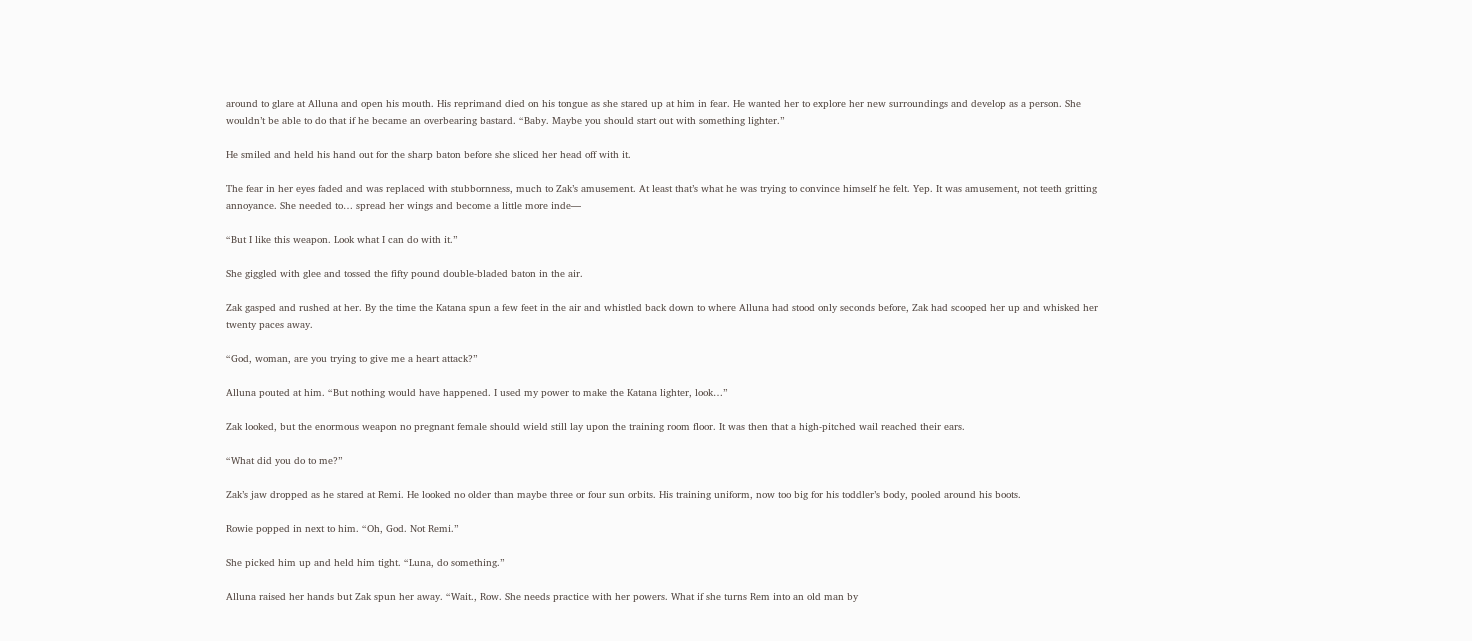around to glare at Alluna and open his mouth. His reprimand died on his tongue as she stared up at him in fear. He wanted her to explore her new surroundings and develop as a person. She wouldn’t be able to do that if he became an overbearing bastard. “Baby. Maybe you should start out with something lighter.”

He smiled and held his hand out for the sharp baton before she sliced her head off with it.

The fear in her eyes faded and was replaced with stubbornness, much to Zak’s amusement. At least that’s what he was trying to convince himself he felt. Yep. It was amusement, not teeth gritting annoyance. She needed to… spread her wings and become a little more inde—

“But I like this weapon. Look what I can do with it.”

She giggled with glee and tossed the fifty pound double-bladed baton in the air.

Zak gasped and rushed at her. By the time the Katana spun a few feet in the air and whistled back down to where Alluna had stood only seconds before, Zak had scooped her up and whisked her twenty paces away.

“God, woman, are you trying to give me a heart attack?”

Alluna pouted at him. “But nothing would have happened. I used my power to make the Katana lighter, look…”

Zak looked, but the enormous weapon no pregnant female should wield still lay upon the training room floor. It was then that a high-pitched wail reached their ears.

“What did you do to me?”

Zak’s jaw dropped as he stared at Remi. He looked no older than maybe three or four sun orbits. His training uniform, now too big for his toddler’s body, pooled around his boots.

Rowie popped in next to him. “Oh, God. Not Remi.”

She picked him up and held him tight. “Luna, do something.”

Alluna raised her hands but Zak spun her away. “Wait., Row. She needs practice with her powers. What if she turns Rem into an old man by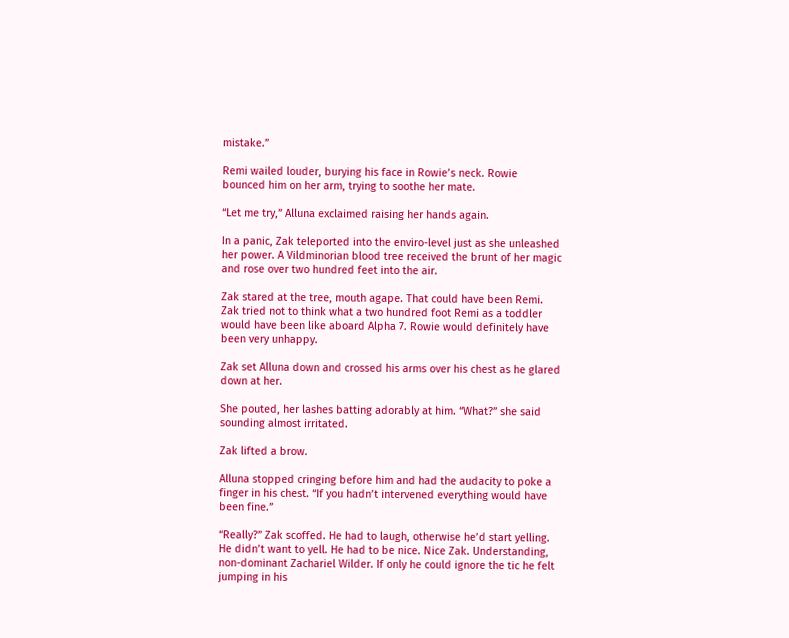mistake.”

Remi wailed louder, burying his face in Rowie’s neck. Rowie bounced him on her arm, trying to soothe her mate.

“Let me try,” Alluna exclaimed raising her hands again.

In a panic, Zak teleported into the enviro-level just as she unleashed her power. A Vildminorian blood tree received the brunt of her magic and rose over two hundred feet into the air.

Zak stared at the tree, mouth agape. That could have been Remi. Zak tried not to think what a two hundred foot Remi as a toddler would have been like aboard Alpha 7. Rowie would definitely have been very unhappy.

Zak set Alluna down and crossed his arms over his chest as he glared down at her.

She pouted, her lashes batting adorably at him. “What?” she said sounding almost irritated.

Zak lifted a brow.

Alluna stopped cringing before him and had the audacity to poke a finger in his chest. “If you hadn’t intervened everything would have been fine.”

“Really?” Zak scoffed. He had to laugh, otherwise he’d start yelling. He didn’t want to yell. He had to be nice. Nice Zak. Understanding, non-dominant Zachariel Wilder. If only he could ignore the tic he felt jumping in his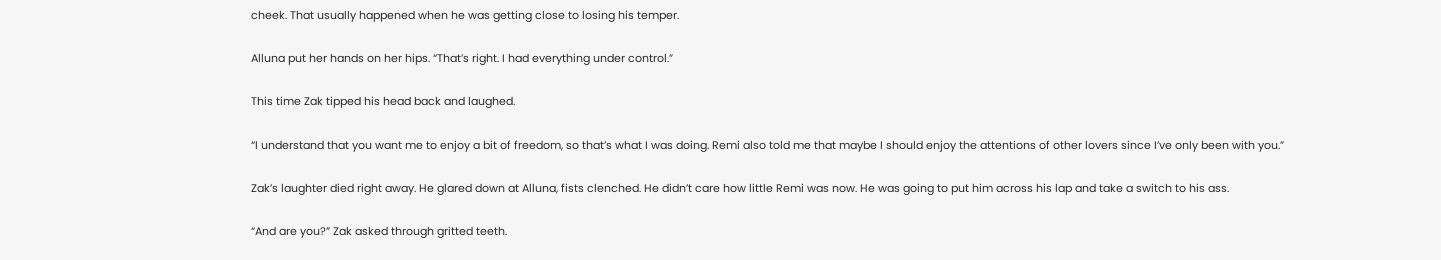cheek. That usually happened when he was getting close to losing his temper.

Alluna put her hands on her hips. “That’s right. I had everything under control.”

This time Zak tipped his head back and laughed.

“I understand that you want me to enjoy a bit of freedom, so that’s what I was doing. Remi also told me that maybe I should enjoy the attentions of other lovers since I’ve only been with you.”

Zak’s laughter died right away. He glared down at Alluna, fists clenched. He didn’t care how little Remi was now. He was going to put him across his lap and take a switch to his ass.

“And are you?” Zak asked through gritted teeth.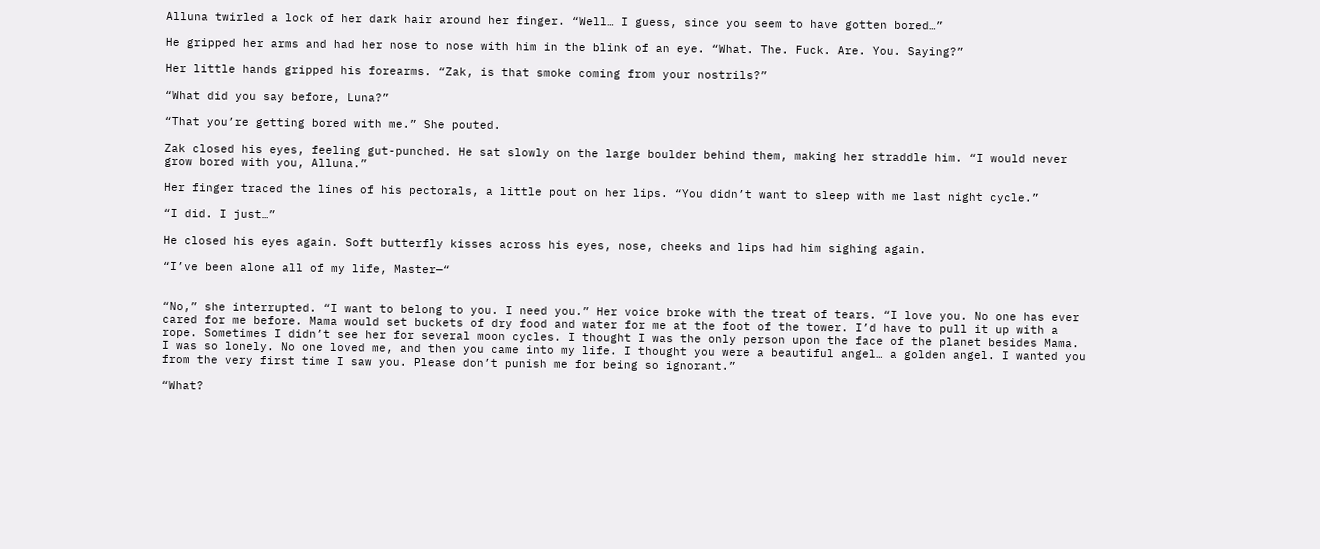Alluna twirled a lock of her dark hair around her finger. “Well… I guess, since you seem to have gotten bored…”

He gripped her arms and had her nose to nose with him in the blink of an eye. “What. The. Fuck. Are. You. Saying?”

Her little hands gripped his forearms. “Zak, is that smoke coming from your nostrils?”

“What did you say before, Luna?”

“That you’re getting bored with me.” She pouted.

Zak closed his eyes, feeling gut-punched. He sat slowly on the large boulder behind them, making her straddle him. “I would never grow bored with you, Alluna.”

Her finger traced the lines of his pectorals, a little pout on her lips. “You didn’t want to sleep with me last night cycle.”

“I did. I just…”

He closed his eyes again. Soft butterfly kisses across his eyes, nose, cheeks and lips had him sighing again.

“I’ve been alone all of my life, Master—“


“No,” she interrupted. “I want to belong to you. I need you.” Her voice broke with the treat of tears. “I love you. No one has ever cared for me before. Mama would set buckets of dry food and water for me at the foot of the tower. I’d have to pull it up with a rope. Sometimes I didn’t see her for several moon cycles. I thought I was the only person upon the face of the planet besides Mama. I was so lonely. No one loved me, and then you came into my life. I thought you were a beautiful angel… a golden angel. I wanted you from the very first time I saw you. Please don’t punish me for being so ignorant.”

“What?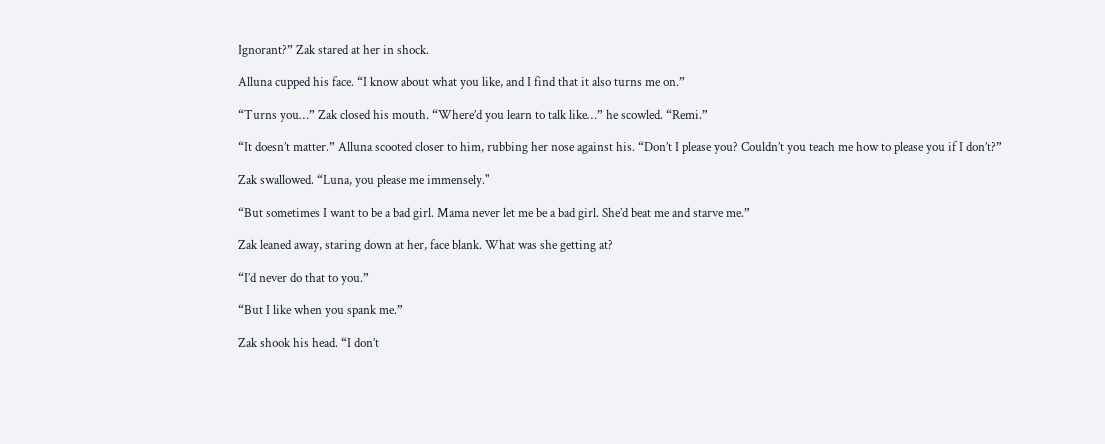Ignorant?” Zak stared at her in shock.

Alluna cupped his face. “I know about what you like, and I find that it also turns me on.”

“Turns you…” Zak closed his mouth. “Where’d you learn to talk like…” he scowled. “Remi.”

“It doesn’t matter.” Alluna scooted closer to him, rubbing her nose against his. “Don’t I please you? Couldn’t you teach me how to please you if I don’t?”

Zak swallowed. “Luna, you please me immensely."

“But sometimes I want to be a bad girl. Mama never let me be a bad girl. She’d beat me and starve me.”

Zak leaned away, staring down at her, face blank. What was she getting at?

“I’d never do that to you.”

“But I like when you spank me.”

Zak shook his head. “I don’t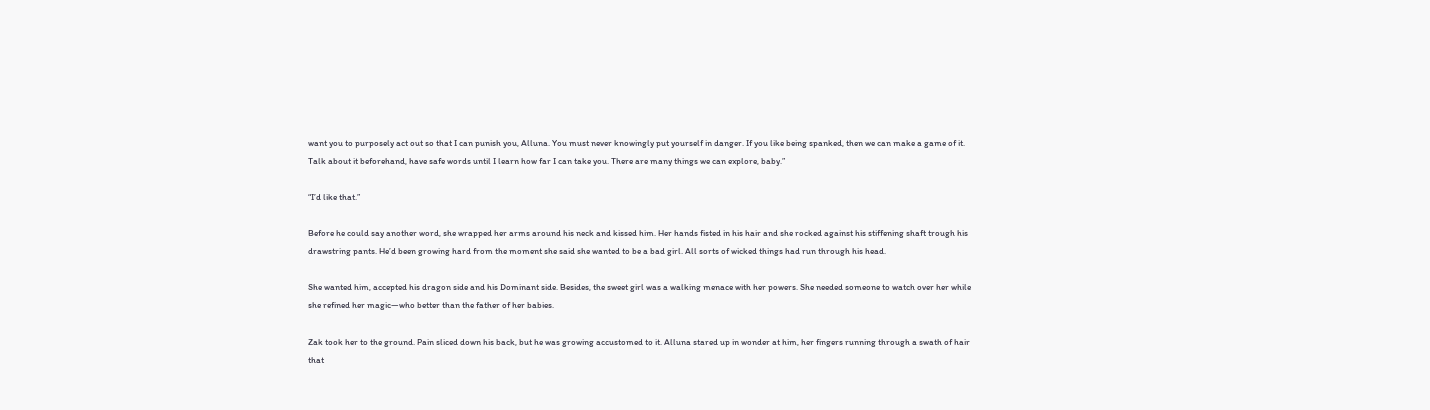want you to purposely act out so that I can punish you, Alluna. You must never knowingly put yourself in danger. If you like being spanked, then we can make a game of it. Talk about it beforehand, have safe words until I learn how far I can take you. There are many things we can explore, baby.”

“I’d like that.”

Before he could say another word, she wrapped her arms around his neck and kissed him. Her hands fisted in his hair and she rocked against his stiffening shaft trough his drawstring pants. He’d been growing hard from the moment she said she wanted to be a bad girl. All sorts of wicked things had run through his head.

She wanted him, accepted his dragon side and his Dominant side. Besides, the sweet girl was a walking menace with her powers. She needed someone to watch over her while she refined her magic—who better than the father of her babies.

Zak took her to the ground. Pain sliced down his back, but he was growing accustomed to it. Alluna stared up in wonder at him, her fingers running through a swath of hair that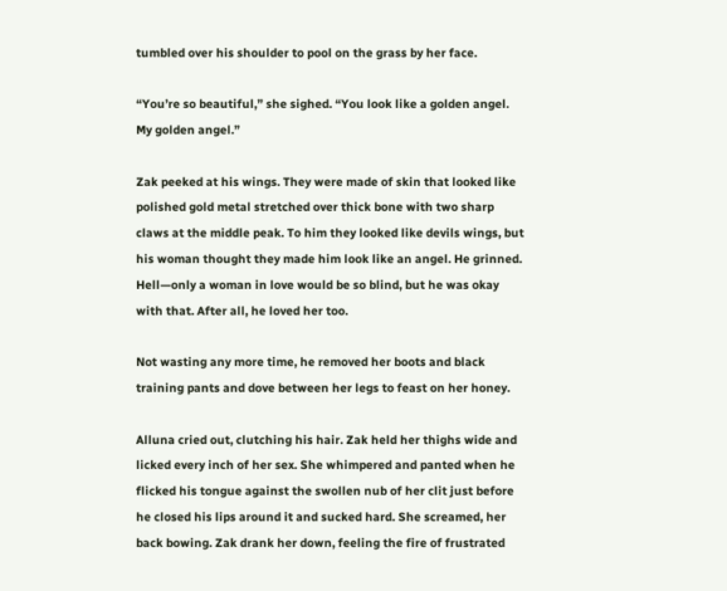tumbled over his shoulder to pool on the grass by her face.

“You’re so beautiful,” she sighed. “You look like a golden angel. My golden angel.”

Zak peeked at his wings. They were made of skin that looked like polished gold metal stretched over thick bone with two sharp claws at the middle peak. To him they looked like devils wings, but his woman thought they made him look like an angel. He grinned. Hell—only a woman in love would be so blind, but he was okay with that. After all, he loved her too.

Not wasting any more time, he removed her boots and black training pants and dove between her legs to feast on her honey.

Alluna cried out, clutching his hair. Zak held her thighs wide and licked every inch of her sex. She whimpered and panted when he flicked his tongue against the swollen nub of her clit just before he closed his lips around it and sucked hard. She screamed, her back bowing. Zak drank her down, feeling the fire of frustrated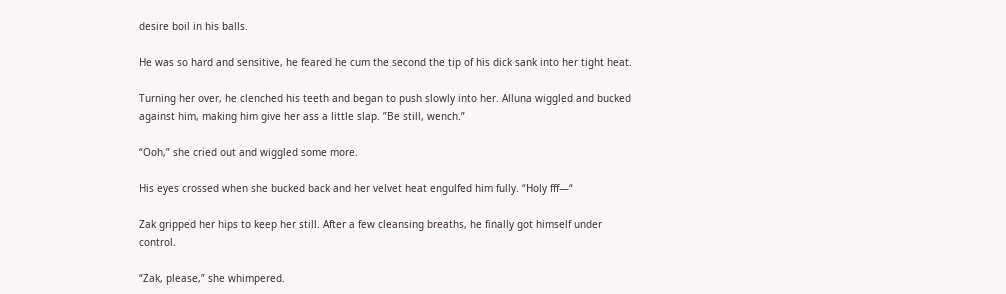desire boil in his balls.

He was so hard and sensitive, he feared he cum the second the tip of his dick sank into her tight heat.

Turning her over, he clenched his teeth and began to push slowly into her. Alluna wiggled and bucked against him, making him give her ass a little slap. ”Be still, wench.”

“Ooh,” she cried out and wiggled some more.

His eyes crossed when she bucked back and her velvet heat engulfed him fully. “Holy fff—“

Zak gripped her hips to keep her still. After a few cleansing breaths, he finally got himself under control.

“Zak, please,” she whimpered.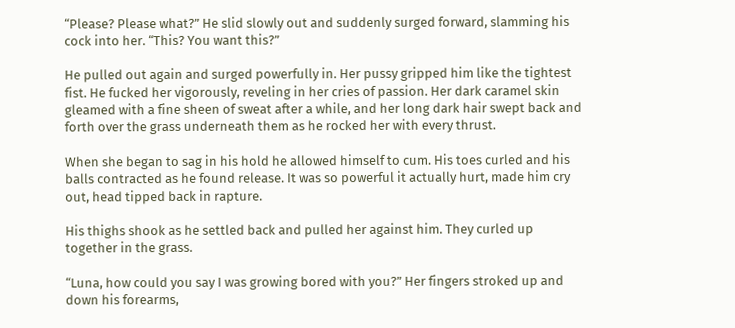“Please? Please what?” He slid slowly out and suddenly surged forward, slamming his cock into her. “This? You want this?”

He pulled out again and surged powerfully in. Her pussy gripped him like the tightest fist. He fucked her vigorously, reveling in her cries of passion. Her dark caramel skin gleamed with a fine sheen of sweat after a while, and her long dark hair swept back and forth over the grass underneath them as he rocked her with every thrust.

When she began to sag in his hold he allowed himself to cum. His toes curled and his balls contracted as he found release. It was so powerful it actually hurt, made him cry out, head tipped back in rapture.

His thighs shook as he settled back and pulled her against him. They curled up together in the grass.

“Luna, how could you say I was growing bored with you?” Her fingers stroked up and down his forearms,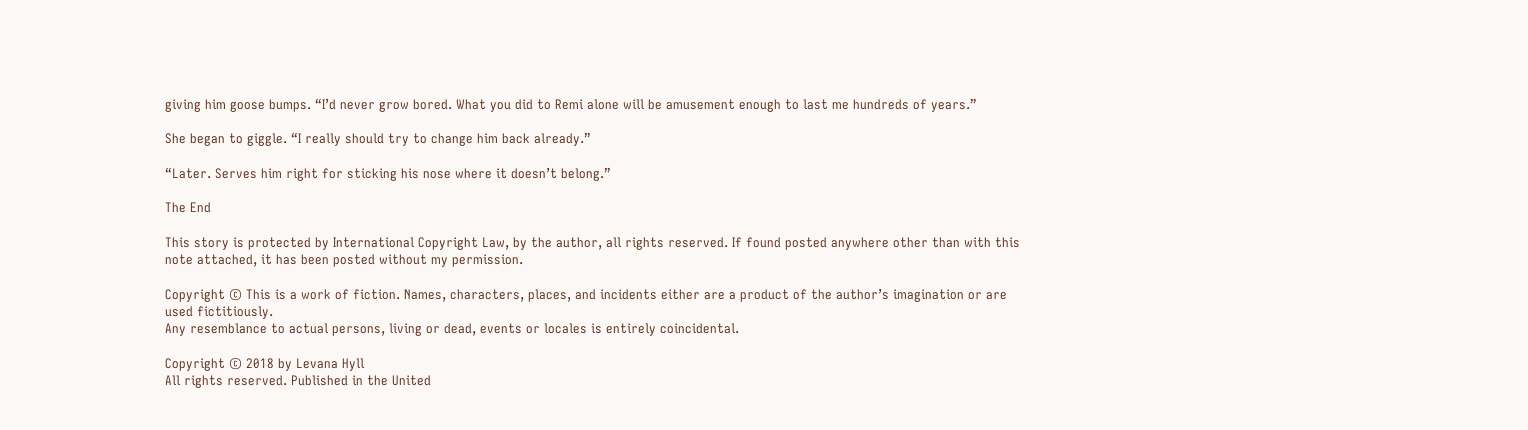giving him goose bumps. “I’d never grow bored. What you did to Remi alone will be amusement enough to last me hundreds of years.”

She began to giggle. “I really should try to change him back already.”

“Later. Serves him right for sticking his nose where it doesn’t belong.”

The End

This story is protected by International Copyright Law, by the author, all rights reserved. If found posted anywhere other than with this note attached, it has been posted without my permission.

Copyright © This is a work of fiction. Names, characters, places, and incidents either are a product of the author’s imagination or are used fictitiously.
Any resemblance to actual persons, living or dead, events or locales is entirely coincidental.

Copyright © 2018 by Levana Hyll
All rights reserved. Published in the United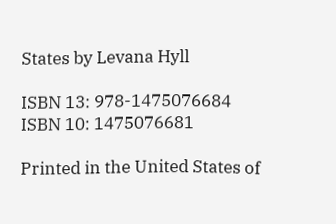States by Levana Hyll

ISBN 13: 978-1475076684
ISBN 10: 1475076681

Printed in the United States of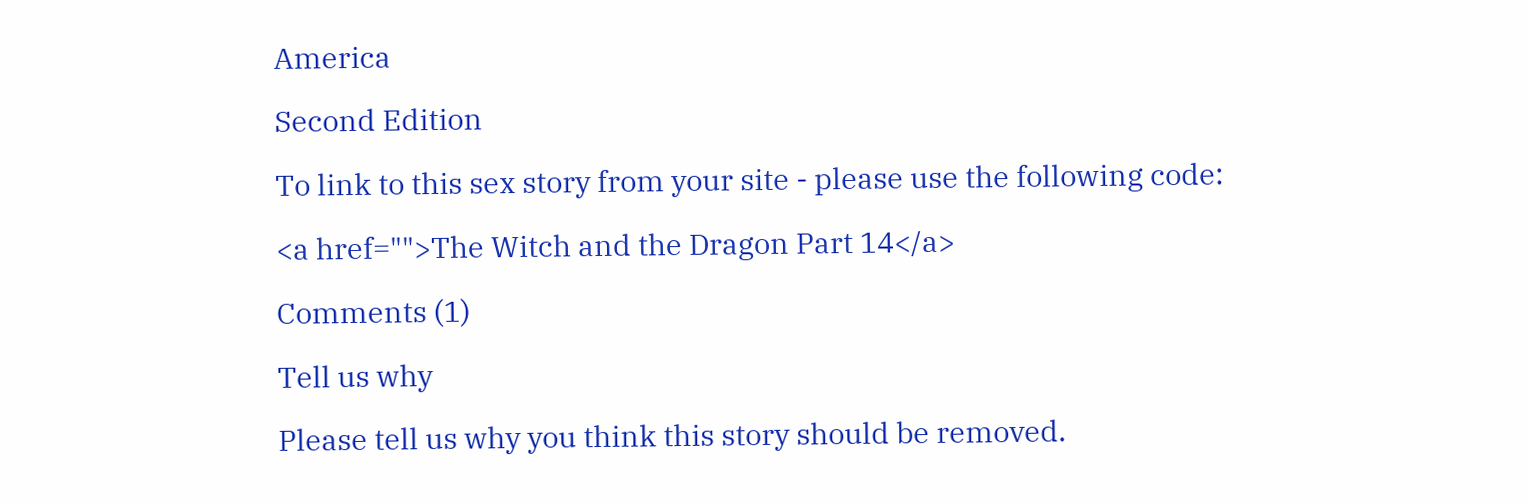America

Second Edition

To link to this sex story from your site - please use the following code:

<a href="">The Witch and the Dragon Part 14</a>

Comments (1)

Tell us why

Please tell us why you think this story should be removed.